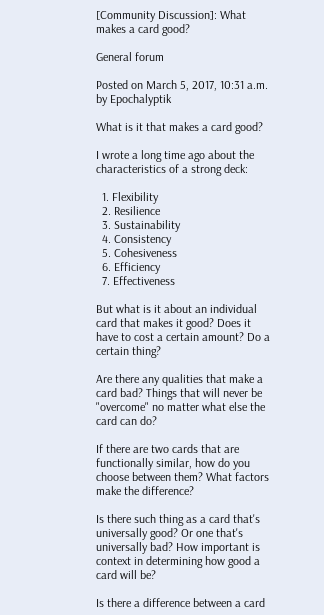[Community Discussion]: What makes a card good?

General forum

Posted on March 5, 2017, 10:31 a.m. by Epochalyptik

What is it that makes a card good?

I wrote a long time ago about the characteristics of a strong deck:

  1. Flexibility
  2. Resilience
  3. Sustainability
  4. Consistency
  5. Cohesiveness
  6. Efficiency
  7. Effectiveness

But what is it about an individual card that makes it good? Does it have to cost a certain amount? Do a certain thing?

Are there any qualities that make a card bad? Things that will never be "overcome" no matter what else the card can do?

If there are two cards that are functionally similar, how do you choose between them? What factors make the difference?

Is there such thing as a card that's universally good? Or one that's universally bad? How important is context in determining how good a card will be?

Is there a difference between a card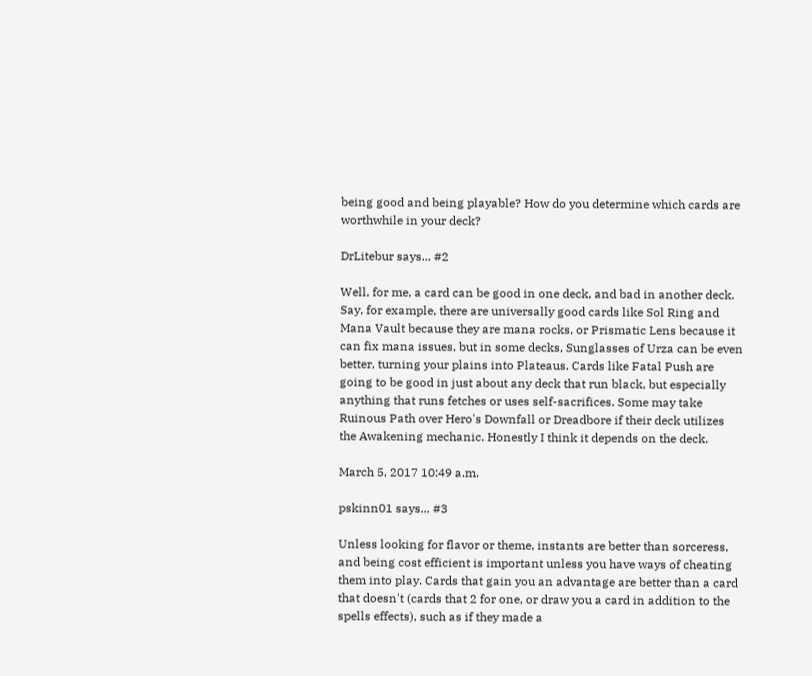being good and being playable? How do you determine which cards are worthwhile in your deck?

DrLitebur says... #2

Well, for me, a card can be good in one deck, and bad in another deck. Say, for example, there are universally good cards like Sol Ring and Mana Vault because they are mana rocks, or Prismatic Lens because it can fix mana issues, but in some decks, Sunglasses of Urza can be even better, turning your plains into Plateaus. Cards like Fatal Push are going to be good in just about any deck that run black, but especially anything that runs fetches or uses self-sacrifices. Some may take Ruinous Path over Hero's Downfall or Dreadbore if their deck utilizes the Awakening mechanic. Honestly I think it depends on the deck.

March 5, 2017 10:49 a.m.

pskinn01 says... #3

Unless looking for flavor or theme, instants are better than sorceress, and being cost efficient is important unless you have ways of cheating them into play. Cards that gain you an advantage are better than a card that doesn't (cards that 2 for one, or draw you a card in addition to the spells effects), such as if they made a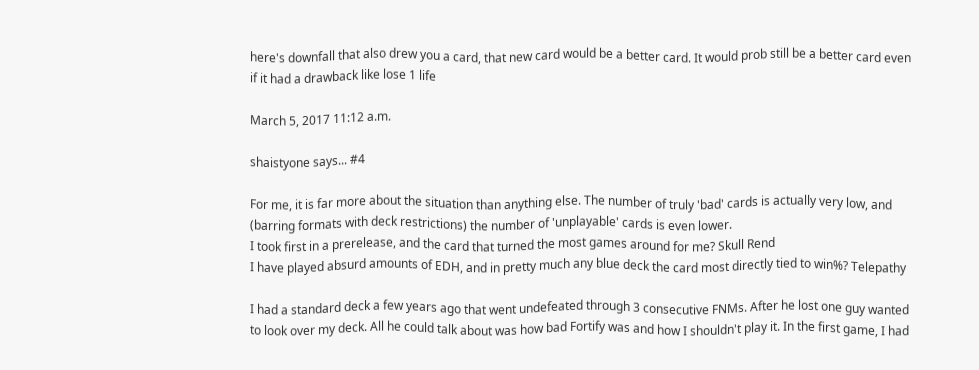here's downfall that also drew you a card, that new card would be a better card. It would prob still be a better card even if it had a drawback like lose 1 life

March 5, 2017 11:12 a.m.

shaistyone says... #4

For me, it is far more about the situation than anything else. The number of truly 'bad' cards is actually very low, and (barring formats with deck restrictions) the number of 'unplayable' cards is even lower.
I took first in a prerelease, and the card that turned the most games around for me? Skull Rend
I have played absurd amounts of EDH, and in pretty much any blue deck the card most directly tied to win%? Telepathy

I had a standard deck a few years ago that went undefeated through 3 consecutive FNMs. After he lost one guy wanted to look over my deck. All he could talk about was how bad Fortify was and how I shouldn't play it. In the first game, I had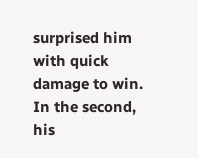surprised him with quick damage to win. In the second, his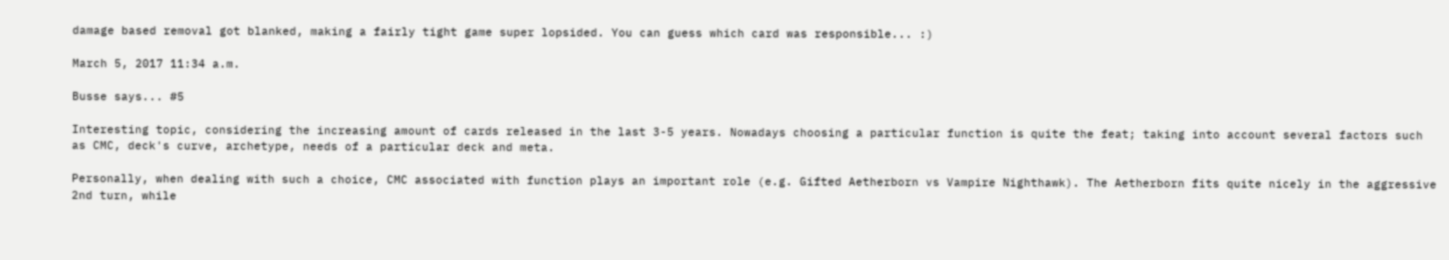damage based removal got blanked, making a fairly tight game super lopsided. You can guess which card was responsible... :)

March 5, 2017 11:34 a.m.

Busse says... #5

Interesting topic, considering the increasing amount of cards released in the last 3-5 years. Nowadays choosing a particular function is quite the feat; taking into account several factors such as CMC, deck's curve, archetype, needs of a particular deck and meta.

Personally, when dealing with such a choice, CMC associated with function plays an important role (e.g. Gifted Aetherborn vs Vampire Nighthawk). The Aetherborn fits quite nicely in the aggressive 2nd turn, while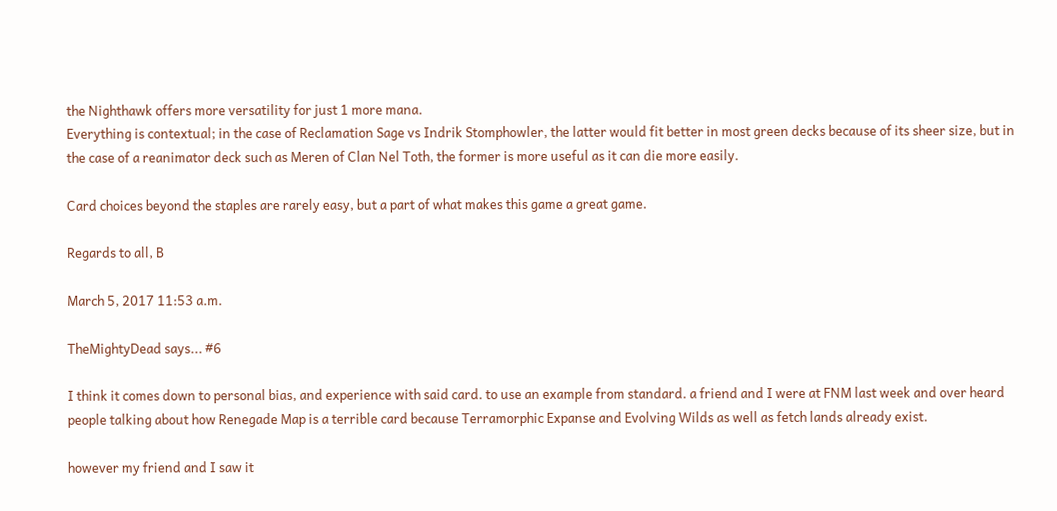the Nighthawk offers more versatility for just 1 more mana.
Everything is contextual; in the case of Reclamation Sage vs Indrik Stomphowler, the latter would fit better in most green decks because of its sheer size, but in the case of a reanimator deck such as Meren of Clan Nel Toth, the former is more useful as it can die more easily.

Card choices beyond the staples are rarely easy, but a part of what makes this game a great game.

Regards to all, B

March 5, 2017 11:53 a.m.

TheMightyDead says... #6

I think it comes down to personal bias, and experience with said card. to use an example from standard. a friend and I were at FNM last week and over heard people talking about how Renegade Map is a terrible card because Terramorphic Expanse and Evolving Wilds as well as fetch lands already exist.

however my friend and I saw it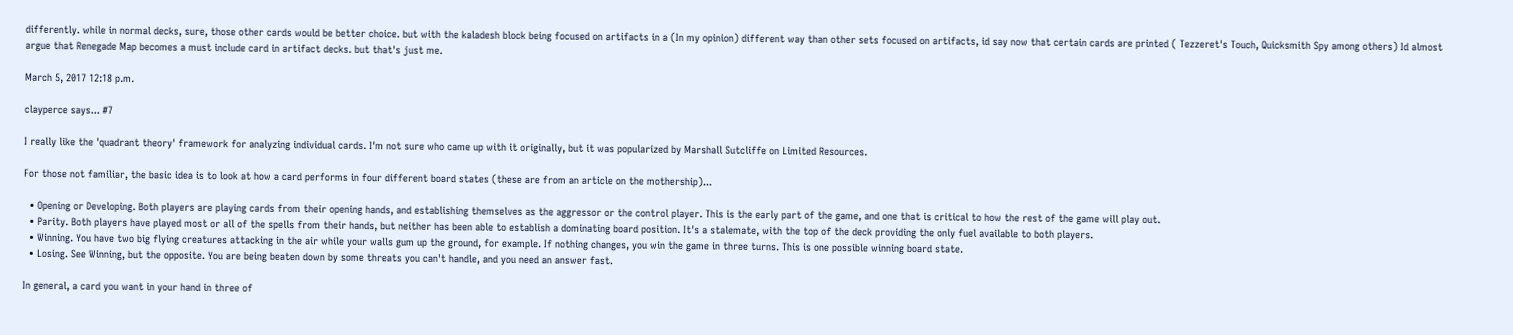differently. while in normal decks, sure, those other cards would be better choice. but with the kaladesh block being focused on artifacts in a (In my opinion) different way than other sets focused on artifacts, id say now that certain cards are printed ( Tezzeret's Touch, Quicksmith Spy among others) Id almost argue that Renegade Map becomes a must include card in artifact decks. but that's just me.

March 5, 2017 12:18 p.m.

clayperce says... #7

I really like the 'quadrant theory' framework for analyzing individual cards. I'm not sure who came up with it originally, but it was popularized by Marshall Sutcliffe on Limited Resources.

For those not familiar, the basic idea is to look at how a card performs in four different board states (these are from an article on the mothership)...

  • Opening or Developing. Both players are playing cards from their opening hands, and establishing themselves as the aggressor or the control player. This is the early part of the game, and one that is critical to how the rest of the game will play out.
  • Parity. Both players have played most or all of the spells from their hands, but neither has been able to establish a dominating board position. It's a stalemate, with the top of the deck providing the only fuel available to both players.
  • Winning. You have two big flying creatures attacking in the air while your walls gum up the ground, for example. If nothing changes, you win the game in three turns. This is one possible winning board state.
  • Losing. See Winning, but the opposite. You are being beaten down by some threats you can't handle, and you need an answer fast.

In general, a card you want in your hand in three of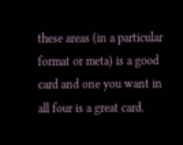these areas (in a particular format or meta) is a good card and one you want in all four is a great card.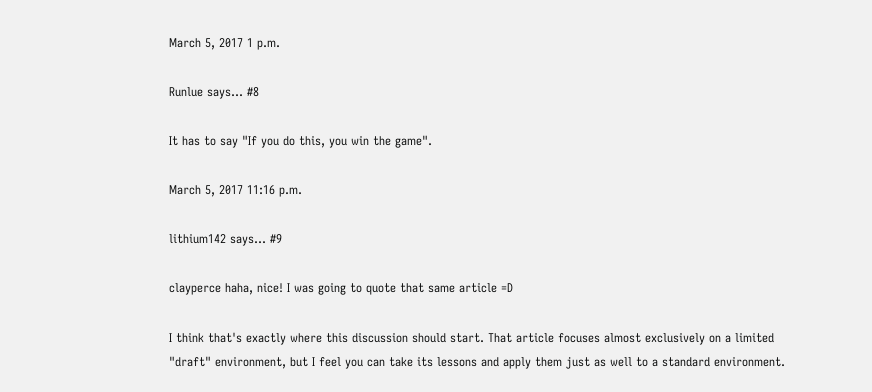March 5, 2017 1 p.m.

Runlue says... #8

It has to say "If you do this, you win the game".

March 5, 2017 11:16 p.m.

lithium142 says... #9

clayperce haha, nice! I was going to quote that same article =D

I think that's exactly where this discussion should start. That article focuses almost exclusively on a limited "draft" environment, but I feel you can take its lessons and apply them just as well to a standard environment.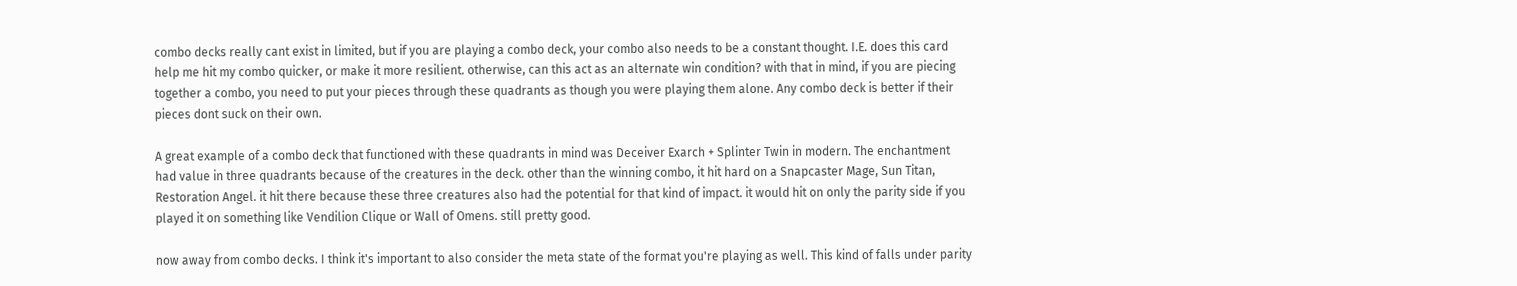combo decks really cant exist in limited, but if you are playing a combo deck, your combo also needs to be a constant thought. I.E. does this card help me hit my combo quicker, or make it more resilient. otherwise, can this act as an alternate win condition? with that in mind, if you are piecing together a combo, you need to put your pieces through these quadrants as though you were playing them alone. Any combo deck is better if their pieces dont suck on their own.

A great example of a combo deck that functioned with these quadrants in mind was Deceiver Exarch + Splinter Twin in modern. The enchantment had value in three quadrants because of the creatures in the deck. other than the winning combo, it hit hard on a Snapcaster Mage, Sun Titan, Restoration Angel. it hit there because these three creatures also had the potential for that kind of impact. it would hit on only the parity side if you played it on something like Vendilion Clique or Wall of Omens. still pretty good.

now away from combo decks. I think it's important to also consider the meta state of the format you're playing as well. This kind of falls under parity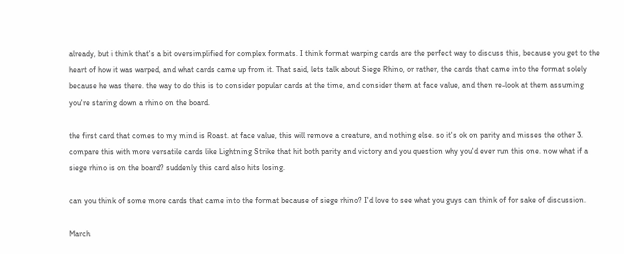already, but i think that's a bit oversimplified for complex formats. I think format warping cards are the perfect way to discuss this, because you get to the heart of how it was warped, and what cards came up from it. That said, lets talk about Siege Rhino, or rather, the cards that came into the format solely because he was there. the way to do this is to consider popular cards at the time, and consider them at face value, and then re-look at them assuming you're staring down a rhino on the board.

the first card that comes to my mind is Roast. at face value, this will remove a creature, and nothing else. so it's ok on parity and misses the other 3. compare this with more versatile cards like Lightning Strike that hit both parity and victory and you question why you'd ever run this one. now what if a siege rhino is on the board? suddenly this card also hits losing.

can you think of some more cards that came into the format because of siege rhino? I'd love to see what you guys can think of for sake of discussion.

March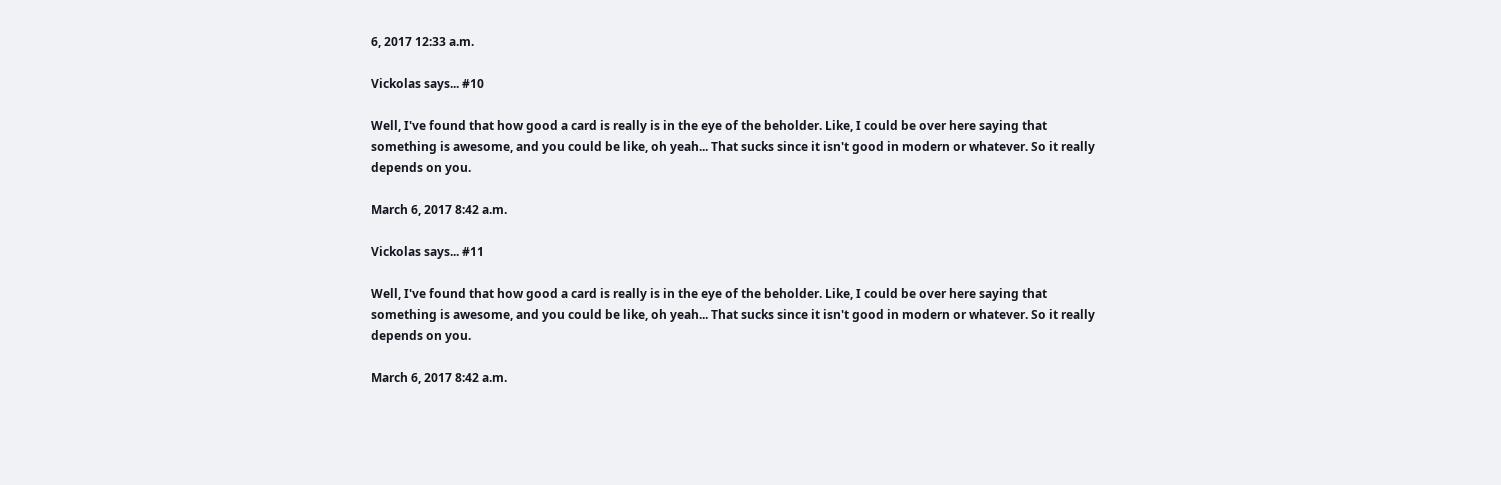6, 2017 12:33 a.m.

Vickolas says... #10

Well, I've found that how good a card is really is in the eye of the beholder. Like, I could be over here saying that something is awesome, and you could be like, oh yeah... That sucks since it isn't good in modern or whatever. So it really depends on you.

March 6, 2017 8:42 a.m.

Vickolas says... #11

Well, I've found that how good a card is really is in the eye of the beholder. Like, I could be over here saying that something is awesome, and you could be like, oh yeah... That sucks since it isn't good in modern or whatever. So it really depends on you.

March 6, 2017 8:42 a.m.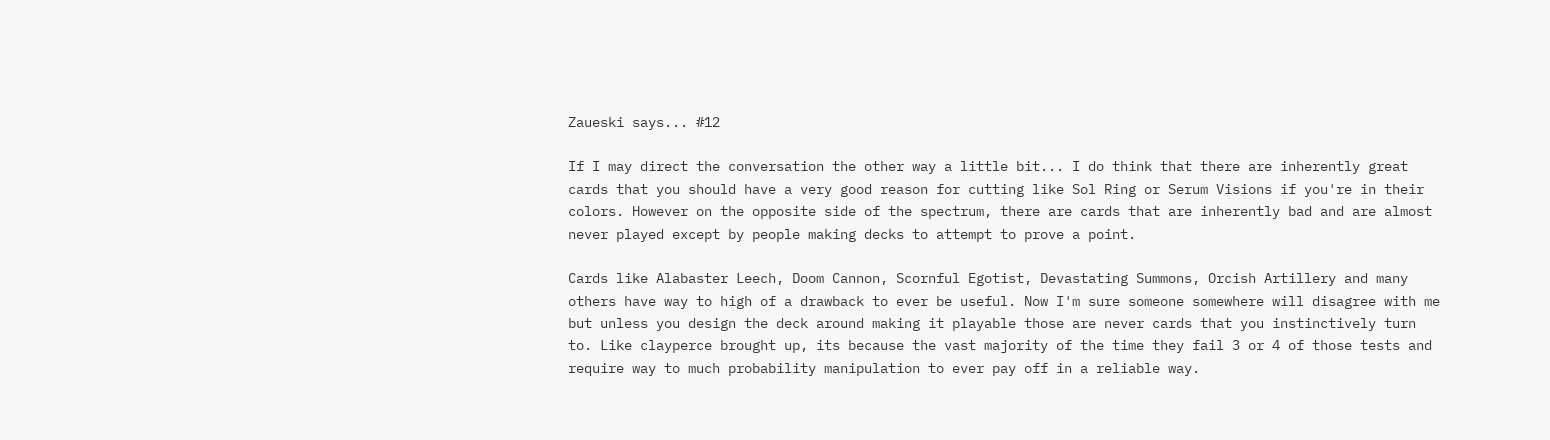Zaueski says... #12

If I may direct the conversation the other way a little bit... I do think that there are inherently great cards that you should have a very good reason for cutting like Sol Ring or Serum Visions if you're in their colors. However on the opposite side of the spectrum, there are cards that are inherently bad and are almost never played except by people making decks to attempt to prove a point.

Cards like Alabaster Leech, Doom Cannon, Scornful Egotist, Devastating Summons, Orcish Artillery and many others have way to high of a drawback to ever be useful. Now I'm sure someone somewhere will disagree with me but unless you design the deck around making it playable those are never cards that you instinctively turn to. Like clayperce brought up, its because the vast majority of the time they fail 3 or 4 of those tests and require way to much probability manipulation to ever pay off in a reliable way.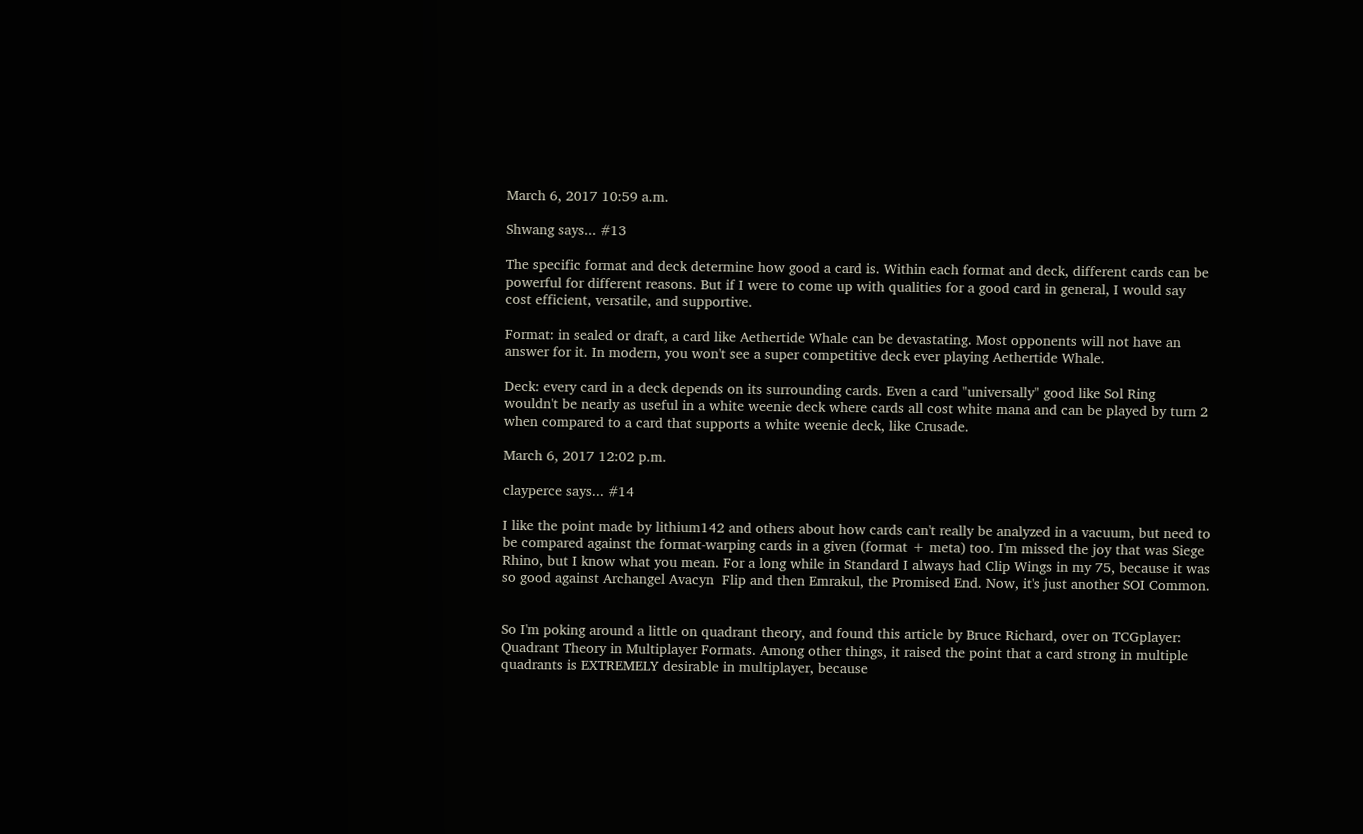March 6, 2017 10:59 a.m.

Shwang says... #13

The specific format and deck determine how good a card is. Within each format and deck, different cards can be powerful for different reasons. But if I were to come up with qualities for a good card in general, I would say cost efficient, versatile, and supportive.

Format: in sealed or draft, a card like Aethertide Whale can be devastating. Most opponents will not have an answer for it. In modern, you won't see a super competitive deck ever playing Aethertide Whale.

Deck: every card in a deck depends on its surrounding cards. Even a card "universally" good like Sol Ring wouldn't be nearly as useful in a white weenie deck where cards all cost white mana and can be played by turn 2 when compared to a card that supports a white weenie deck, like Crusade.

March 6, 2017 12:02 p.m.

clayperce says... #14

I like the point made by lithium142 and others about how cards can't really be analyzed in a vacuum, but need to be compared against the format-warping cards in a given (format + meta) too. I'm missed the joy that was Siege Rhino, but I know what you mean. For a long while in Standard I always had Clip Wings in my 75, because it was so good against Archangel Avacyn  Flip and then Emrakul, the Promised End. Now, it's just another SOI Common.


So I'm poking around a little on quadrant theory, and found this article by Bruce Richard, over on TCGplayer: Quadrant Theory in Multiplayer Formats. Among other things, it raised the point that a card strong in multiple quadrants is EXTREMELY desirable in multiplayer, because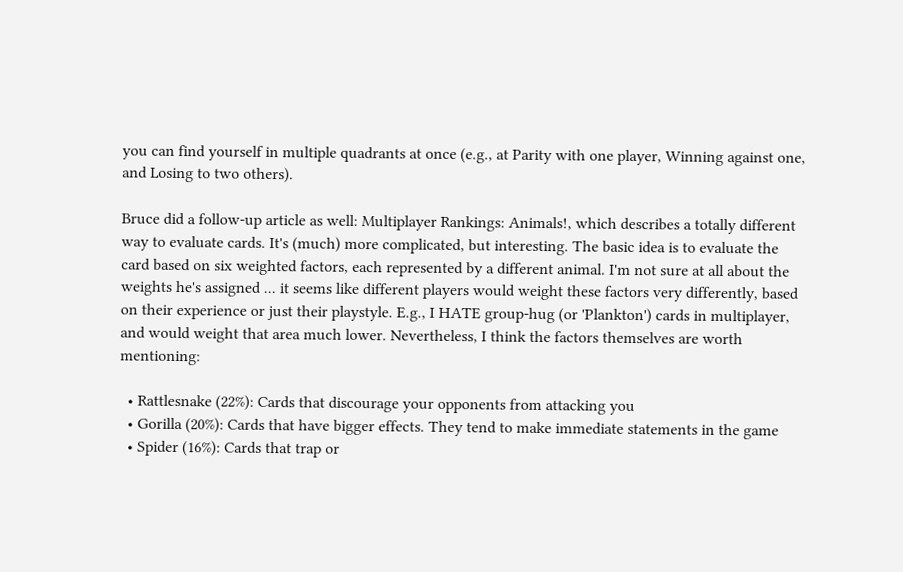you can find yourself in multiple quadrants at once (e.g., at Parity with one player, Winning against one, and Losing to two others).

Bruce did a follow-up article as well: Multiplayer Rankings: Animals!, which describes a totally different way to evaluate cards. It's (much) more complicated, but interesting. The basic idea is to evaluate the card based on six weighted factors, each represented by a different animal. I'm not sure at all about the weights he's assigned ... it seems like different players would weight these factors very differently, based on their experience or just their playstyle. E.g., I HATE group-hug (or 'Plankton') cards in multiplayer, and would weight that area much lower. Nevertheless, I think the factors themselves are worth mentioning:

  • Rattlesnake (22%): Cards that discourage your opponents from attacking you
  • Gorilla (20%): Cards that have bigger effects. They tend to make immediate statements in the game
  • Spider (16%): Cards that trap or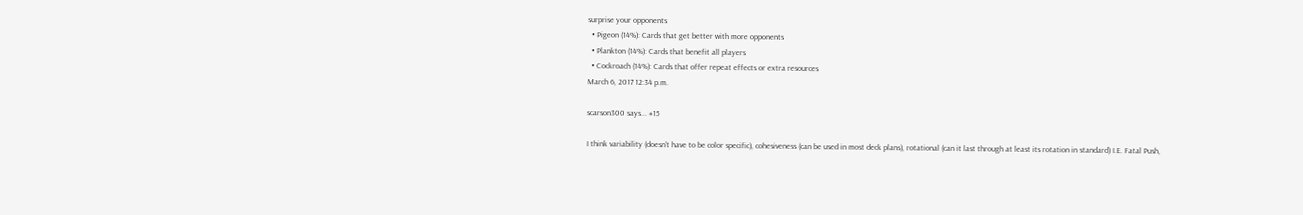surprise your opponents
  • Pigeon (14%): Cards that get better with more opponents
  • Plankton (14%): Cards that benefit all players
  • Cockroach (14%): Cards that offer repeat effects or extra resources
March 6, 2017 12:34 p.m.

scarson300 says... #15

I think variability (doesn't have to be color specific), cohesiveness (can be used in most deck plans), rotational (can it last through at least its rotation in standard) I.E. Fatal Push,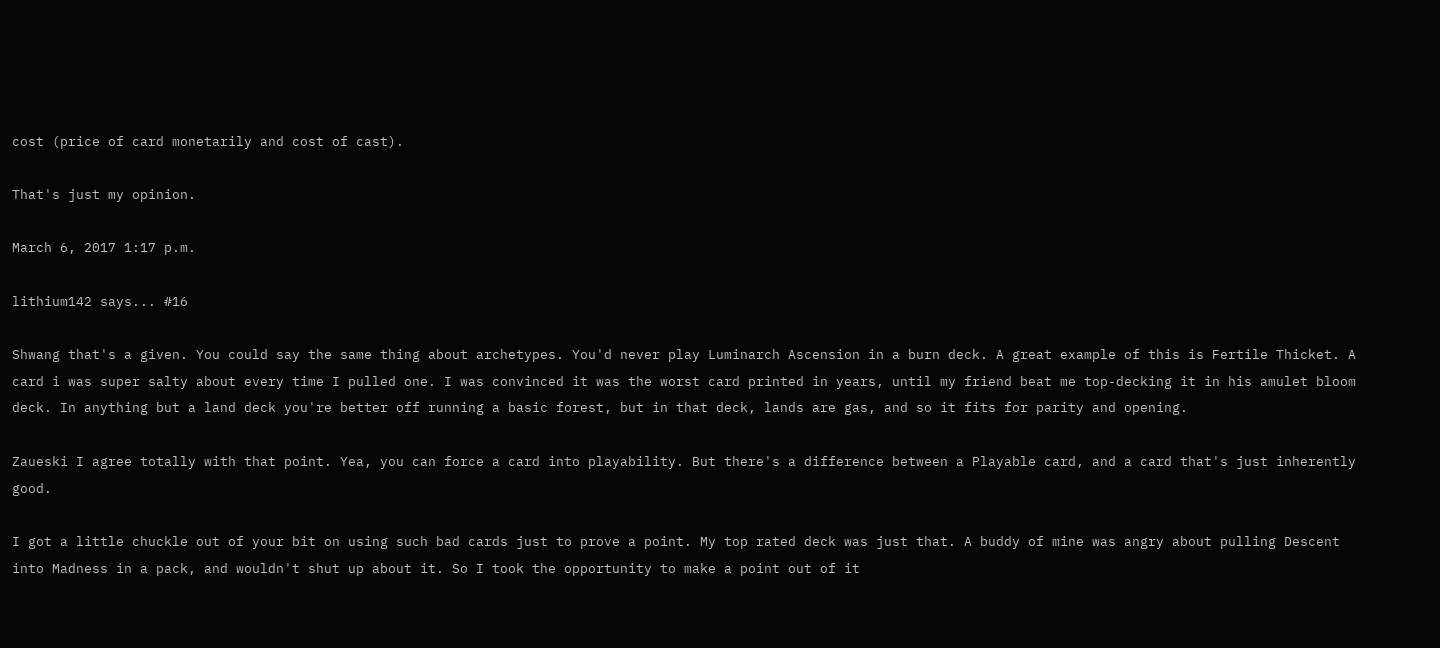cost (price of card monetarily and cost of cast).

That's just my opinion.

March 6, 2017 1:17 p.m.

lithium142 says... #16

Shwang that's a given. You could say the same thing about archetypes. You'd never play Luminarch Ascension in a burn deck. A great example of this is Fertile Thicket. A card i was super salty about every time I pulled one. I was convinced it was the worst card printed in years, until my friend beat me top-decking it in his amulet bloom deck. In anything but a land deck you're better off running a basic forest, but in that deck, lands are gas, and so it fits for parity and opening.

Zaueski I agree totally with that point. Yea, you can force a card into playability. But there's a difference between a Playable card, and a card that's just inherently good.

I got a little chuckle out of your bit on using such bad cards just to prove a point. My top rated deck was just that. A buddy of mine was angry about pulling Descent into Madness in a pack, and wouldn't shut up about it. So I took the opportunity to make a point out of it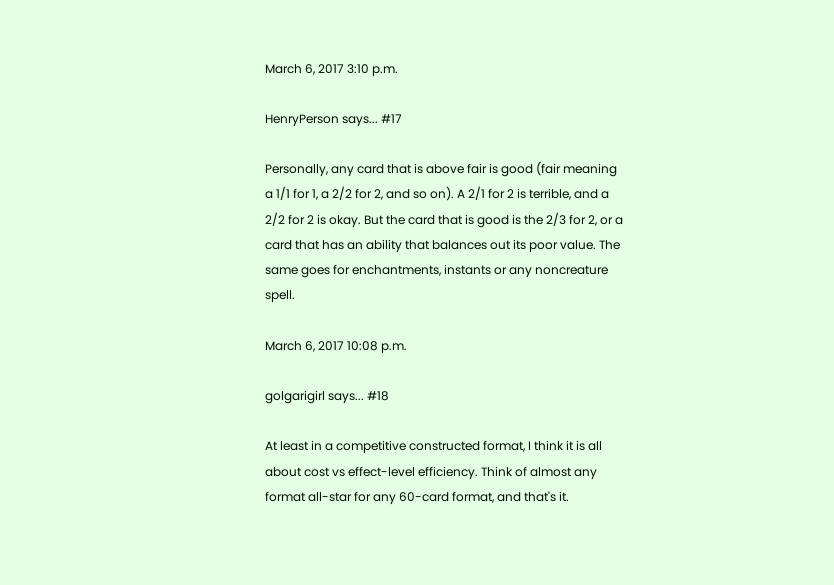March 6, 2017 3:10 p.m.

HenryPerson says... #17

Personally, any card that is above fair is good (fair meaning a 1/1 for 1, a 2/2 for 2, and so on). A 2/1 for 2 is terrible, and a 2/2 for 2 is okay. But the card that is good is the 2/3 for 2, or a card that has an ability that balances out its poor value. The same goes for enchantments, instants or any noncreature spell.

March 6, 2017 10:08 p.m.

golgarigirl says... #18

At least in a competitive constructed format, I think it is all about cost vs effect-level efficiency. Think of almost any format all-star for any 60-card format, and that's it.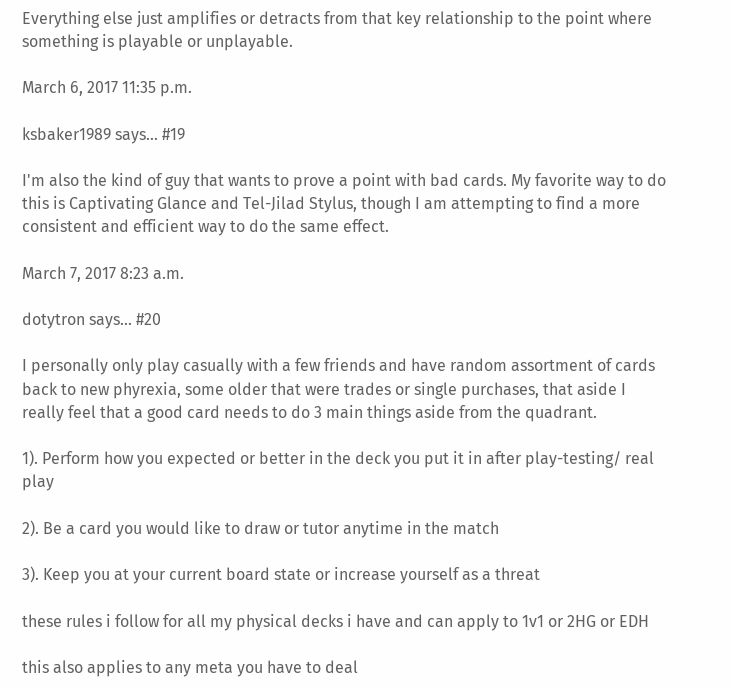Everything else just amplifies or detracts from that key relationship to the point where something is playable or unplayable.

March 6, 2017 11:35 p.m.

ksbaker1989 says... #19

I'm also the kind of guy that wants to prove a point with bad cards. My favorite way to do this is Captivating Glance and Tel-Jilad Stylus, though I am attempting to find a more consistent and efficient way to do the same effect.

March 7, 2017 8:23 a.m.

dotytron says... #20

I personally only play casually with a few friends and have random assortment of cards back to new phyrexia, some older that were trades or single purchases, that aside I really feel that a good card needs to do 3 main things aside from the quadrant.

1). Perform how you expected or better in the deck you put it in after play-testing/ real play

2). Be a card you would like to draw or tutor anytime in the match

3). Keep you at your current board state or increase yourself as a threat

these rules i follow for all my physical decks i have and can apply to 1v1 or 2HG or EDH

this also applies to any meta you have to deal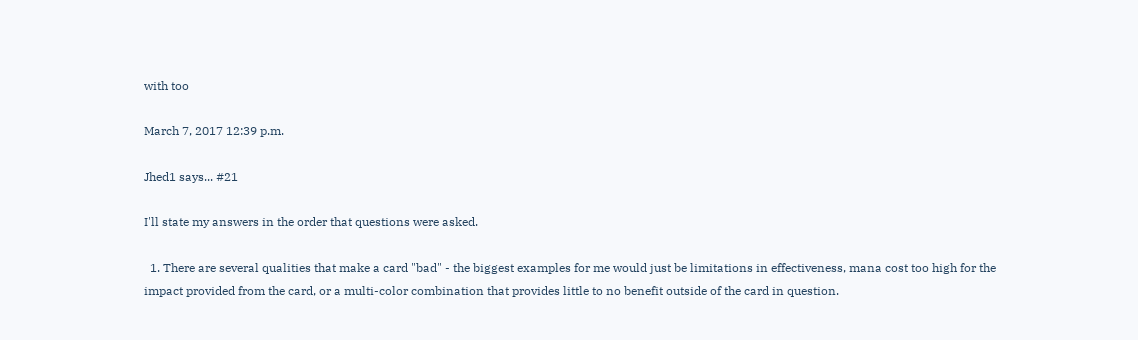with too

March 7, 2017 12:39 p.m.

Jhed1 says... #21

I'll state my answers in the order that questions were asked.

  1. There are several qualities that make a card "bad" - the biggest examples for me would just be limitations in effectiveness, mana cost too high for the impact provided from the card, or a multi-color combination that provides little to no benefit outside of the card in question.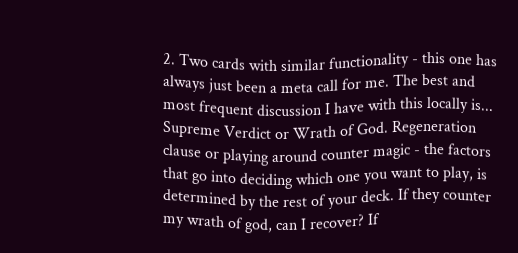2. Two cards with similar functionality - this one has always just been a meta call for me. The best and most frequent discussion I have with this locally is... Supreme Verdict or Wrath of God. Regeneration clause or playing around counter magic - the factors that go into deciding which one you want to play, is determined by the rest of your deck. If they counter my wrath of god, can I recover? If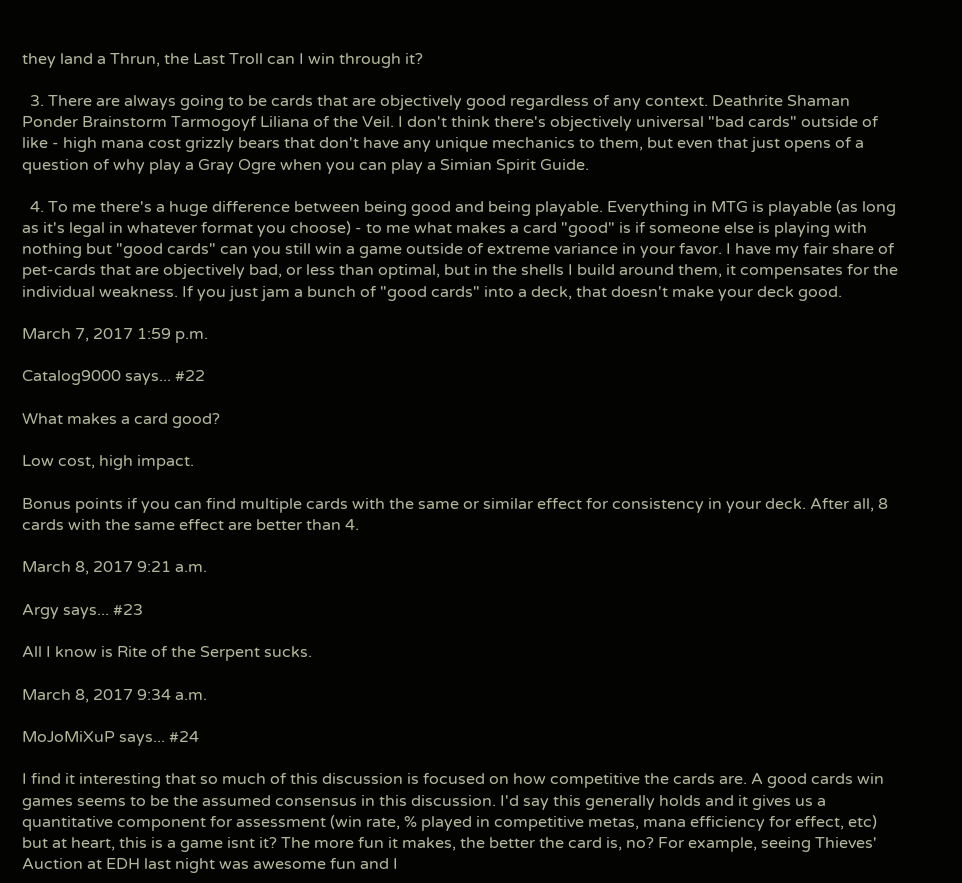they land a Thrun, the Last Troll can I win through it?

  3. There are always going to be cards that are objectively good regardless of any context. Deathrite Shaman Ponder Brainstorm Tarmogoyf Liliana of the Veil. I don't think there's objectively universal "bad cards" outside of like - high mana cost grizzly bears that don't have any unique mechanics to them, but even that just opens of a question of why play a Gray Ogre when you can play a Simian Spirit Guide.

  4. To me there's a huge difference between being good and being playable. Everything in MTG is playable (as long as it's legal in whatever format you choose) - to me what makes a card "good" is if someone else is playing with nothing but "good cards" can you still win a game outside of extreme variance in your favor. I have my fair share of pet-cards that are objectively bad, or less than optimal, but in the shells I build around them, it compensates for the individual weakness. If you just jam a bunch of "good cards" into a deck, that doesn't make your deck good.

March 7, 2017 1:59 p.m.

Catalog9000 says... #22

What makes a card good?

Low cost, high impact.

Bonus points if you can find multiple cards with the same or similar effect for consistency in your deck. After all, 8 cards with the same effect are better than 4.

March 8, 2017 9:21 a.m.

Argy says... #23

All I know is Rite of the Serpent sucks.

March 8, 2017 9:34 a.m.

MoJoMiXuP says... #24

I find it interesting that so much of this discussion is focused on how competitive the cards are. A good cards win games seems to be the assumed consensus in this discussion. I'd say this generally holds and it gives us a quantitative component for assessment (win rate, % played in competitive metas, mana efficiency for effect, etc) but at heart, this is a game isnt it? The more fun it makes, the better the card is, no? For example, seeing Thieves' Auction at EDH last night was awesome fun and I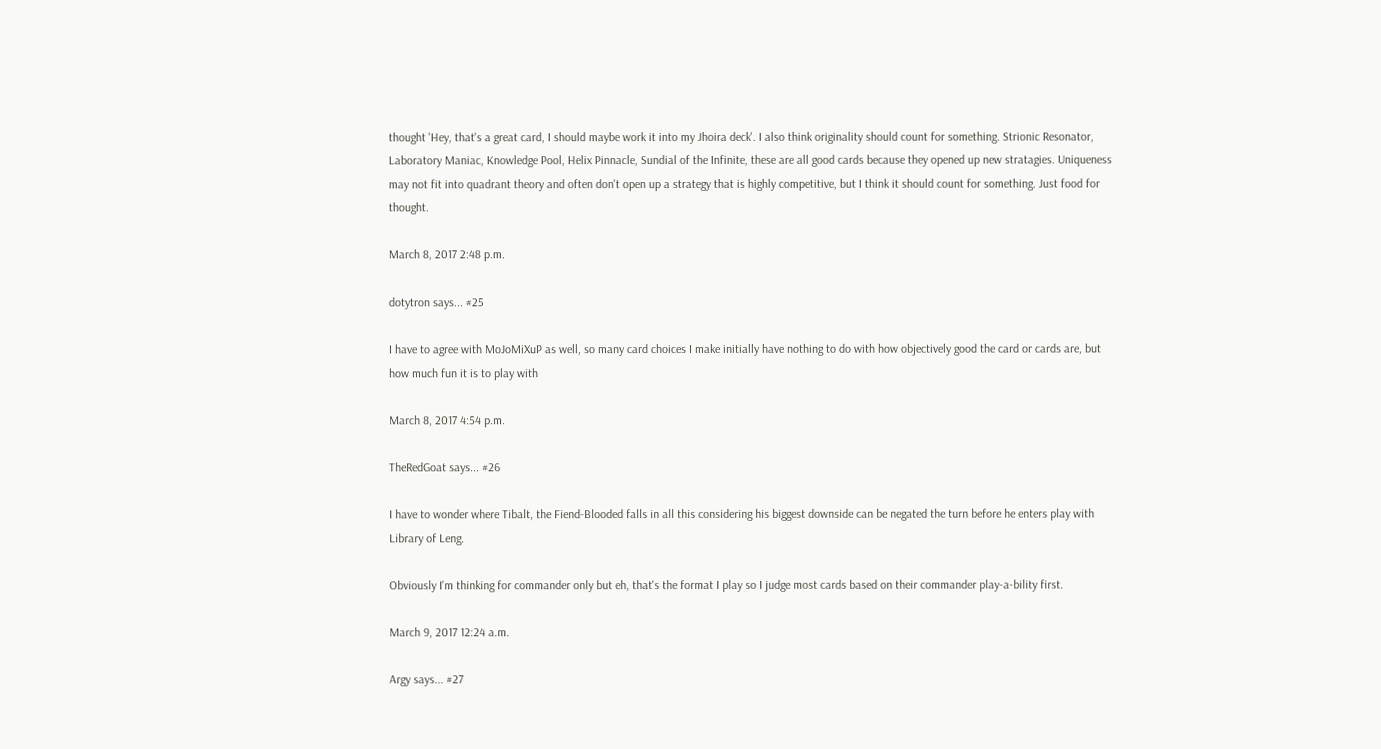thought 'Hey, that's a great card, I should maybe work it into my Jhoira deck'. I also think originality should count for something. Strionic Resonator, Laboratory Maniac, Knowledge Pool, Helix Pinnacle, Sundial of the Infinite, these are all good cards because they opened up new stratagies. Uniqueness may not fit into quadrant theory and often don't open up a strategy that is highly competitive, but I think it should count for something. Just food for thought.

March 8, 2017 2:48 p.m.

dotytron says... #25

I have to agree with MoJoMiXuP as well, so many card choices I make initially have nothing to do with how objectively good the card or cards are, but how much fun it is to play with

March 8, 2017 4:54 p.m.

TheRedGoat says... #26

I have to wonder where Tibalt, the Fiend-Blooded falls in all this considering his biggest downside can be negated the turn before he enters play with Library of Leng.

Obviously I'm thinking for commander only but eh, that's the format I play so I judge most cards based on their commander play-a-bility first.

March 9, 2017 12:24 a.m.

Argy says... #27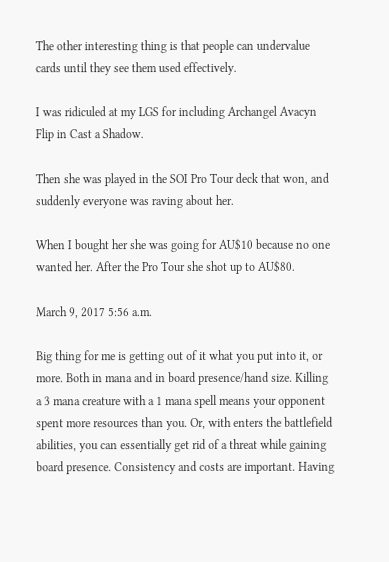The other interesting thing is that people can undervalue cards until they see them used effectively.

I was ridiculed at my LGS for including Archangel Avacyn  Flip in Cast a Shadow.

Then she was played in the SOI Pro Tour deck that won, and suddenly everyone was raving about her.

When I bought her she was going for AU$10 because no one wanted her. After the Pro Tour she shot up to AU$80.

March 9, 2017 5:56 a.m.

Big thing for me is getting out of it what you put into it, or more. Both in mana and in board presence/hand size. Killing a 3 mana creature with a 1 mana spell means your opponent spent more resources than you. Or, with enters the battlefield abilities, you can essentially get rid of a threat while gaining board presence. Consistency and costs are important. Having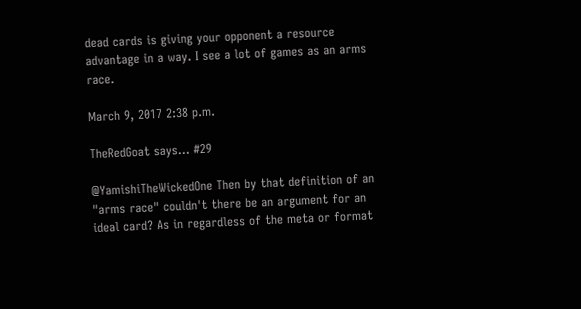dead cards is giving your opponent a resource advantage in a way. I see a lot of games as an arms race.

March 9, 2017 2:38 p.m.

TheRedGoat says... #29

@YamishiTheWickedOne Then by that definition of an "arms race" couldn't there be an argument for an ideal card? As in regardless of the meta or format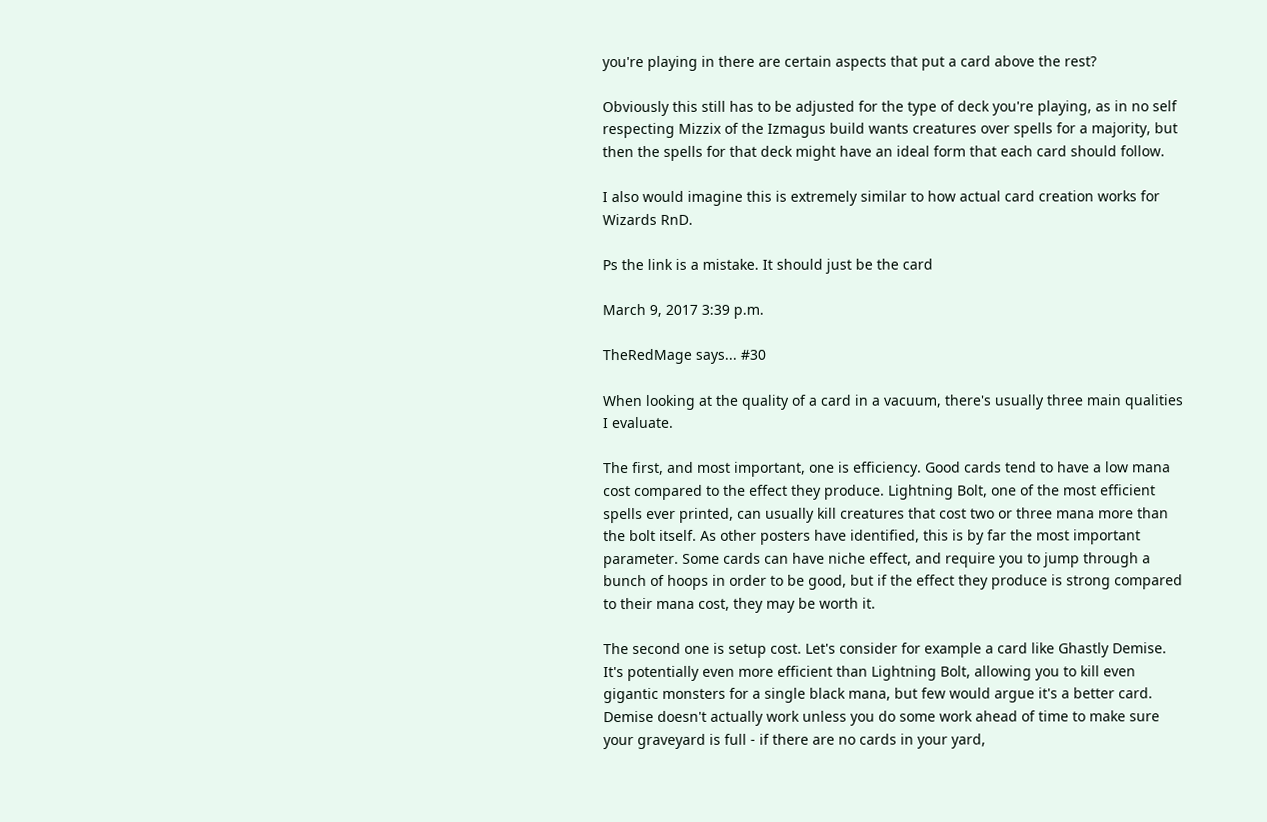you're playing in there are certain aspects that put a card above the rest?

Obviously this still has to be adjusted for the type of deck you're playing, as in no self respecting Mizzix of the Izmagus build wants creatures over spells for a majority, but then the spells for that deck might have an ideal form that each card should follow.

I also would imagine this is extremely similar to how actual card creation works for Wizards RnD.

Ps the link is a mistake. It should just be the card

March 9, 2017 3:39 p.m.

TheRedMage says... #30

When looking at the quality of a card in a vacuum, there's usually three main qualities I evaluate.

The first, and most important, one is efficiency. Good cards tend to have a low mana cost compared to the effect they produce. Lightning Bolt, one of the most efficient spells ever printed, can usually kill creatures that cost two or three mana more than the bolt itself. As other posters have identified, this is by far the most important parameter. Some cards can have niche effect, and require you to jump through a bunch of hoops in order to be good, but if the effect they produce is strong compared to their mana cost, they may be worth it.

The second one is setup cost. Let's consider for example a card like Ghastly Demise. It's potentially even more efficient than Lightning Bolt, allowing you to kill even gigantic monsters for a single black mana, but few would argue it's a better card. Demise doesn't actually work unless you do some work ahead of time to make sure your graveyard is full - if there are no cards in your yard,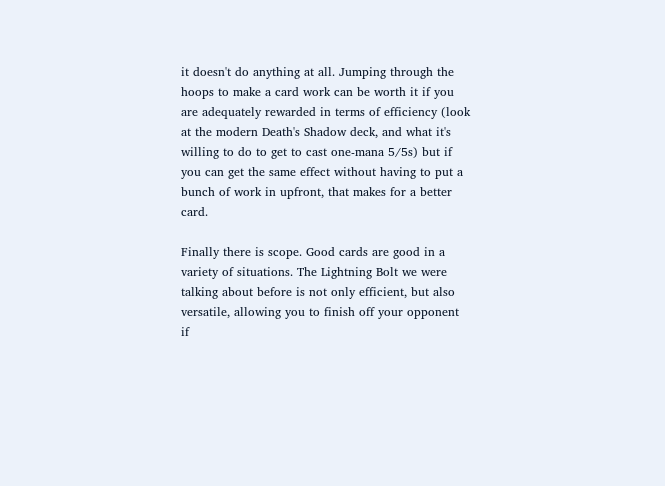it doesn't do anything at all. Jumping through the hoops to make a card work can be worth it if you are adequately rewarded in terms of efficiency (look at the modern Death's Shadow deck, and what it's willing to do to get to cast one-mana 5/5s) but if you can get the same effect without having to put a bunch of work in upfront, that makes for a better card.

Finally there is scope. Good cards are good in a variety of situations. The Lightning Bolt we were talking about before is not only efficient, but also versatile, allowing you to finish off your opponent if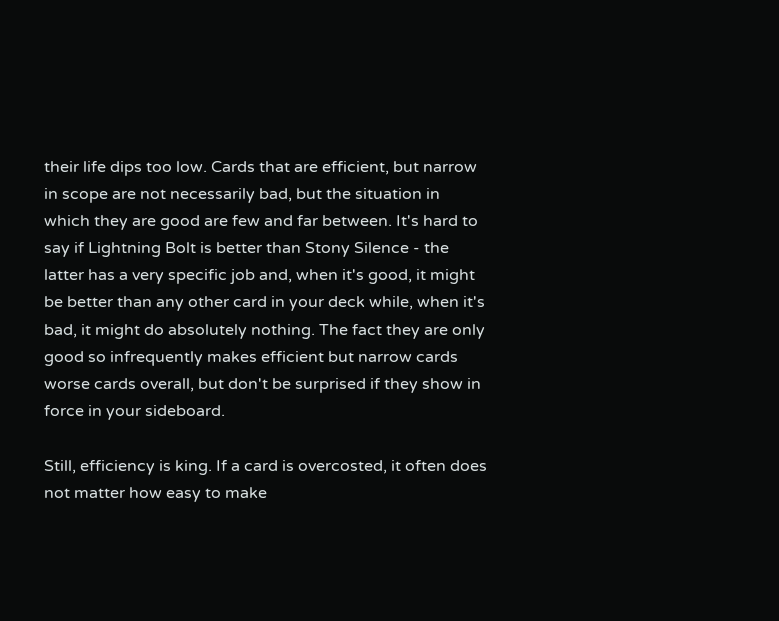their life dips too low. Cards that are efficient, but narrow in scope are not necessarily bad, but the situation in which they are good are few and far between. It's hard to say if Lightning Bolt is better than Stony Silence - the latter has a very specific job and, when it's good, it might be better than any other card in your deck while, when it's bad, it might do absolutely nothing. The fact they are only good so infrequently makes efficient but narrow cards worse cards overall, but don't be surprised if they show in force in your sideboard.

Still, efficiency is king. If a card is overcosted, it often does not matter how easy to make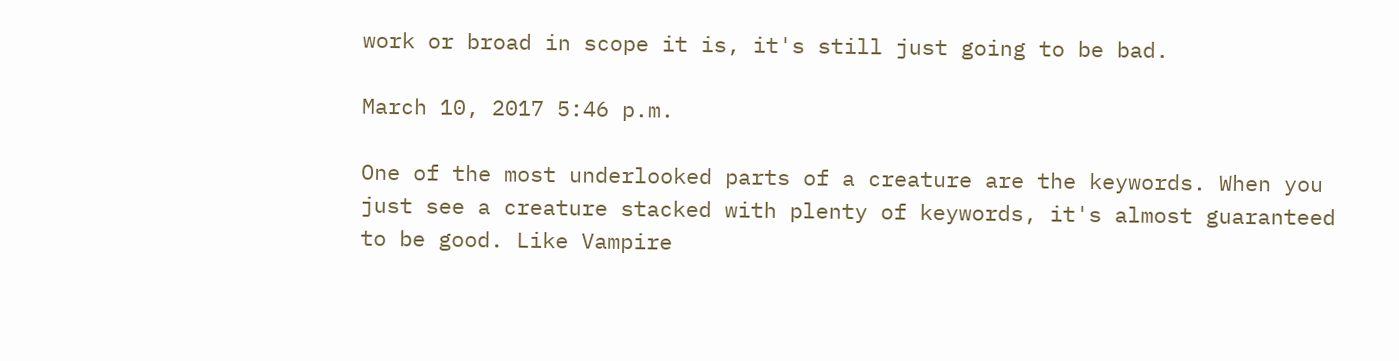work or broad in scope it is, it's still just going to be bad.

March 10, 2017 5:46 p.m.

One of the most underlooked parts of a creature are the keywords. When you just see a creature stacked with plenty of keywords, it's almost guaranteed to be good. Like Vampire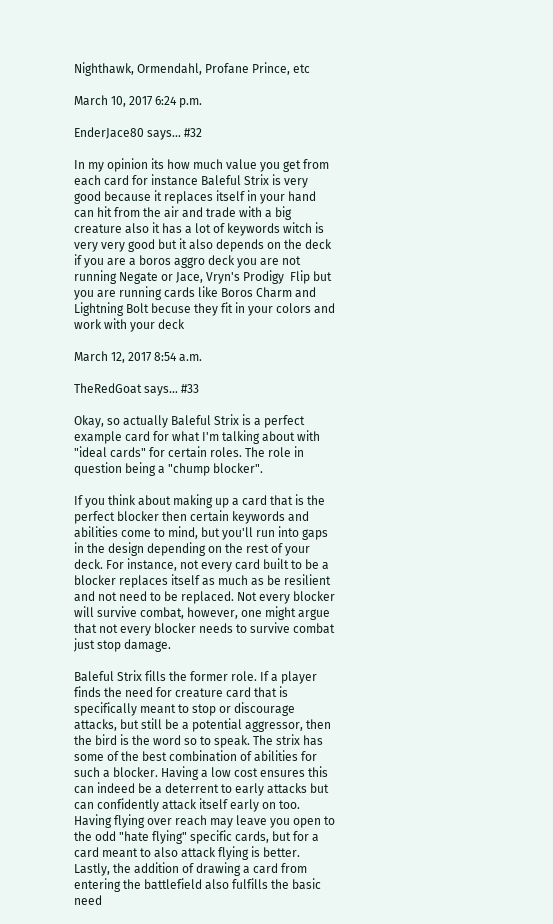Nighthawk, Ormendahl, Profane Prince, etc

March 10, 2017 6:24 p.m.

EnderJace80 says... #32

In my opinion its how much value you get from each card for instance Baleful Strix is very good because it replaces itself in your hand can hit from the air and trade with a big creature also it has a lot of keywords witch is very very good but it also depends on the deck if you are a boros aggro deck you are not running Negate or Jace, Vryn's Prodigy  Flip but you are running cards like Boros Charm and Lightning Bolt becuse they fit in your colors and work with your deck

March 12, 2017 8:54 a.m.

TheRedGoat says... #33

Okay, so actually Baleful Strix is a perfect example card for what I'm talking about with "ideal cards" for certain roles. The role in question being a "chump blocker".

If you think about making up a card that is the perfect blocker then certain keywords and abilities come to mind, but you'll run into gaps in the design depending on the rest of your deck. For instance, not every card built to be a blocker replaces itself as much as be resilient and not need to be replaced. Not every blocker will survive combat, however, one might argue that not every blocker needs to survive combat just stop damage.

Baleful Strix fills the former role. If a player finds the need for creature card that is specifically meant to stop or discourage attacks, but still be a potential aggressor, then the bird is the word so to speak. The strix has some of the best combination of abilities for such a blocker. Having a low cost ensures this can indeed be a deterrent to early attacks but can confidently attack itself early on too. Having flying over reach may leave you open to the odd "hate flying" specific cards, but for a card meant to also attack flying is better. Lastly, the addition of drawing a card from entering the battlefield also fulfills the basic need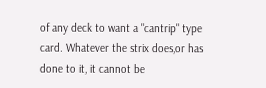of any deck to want a "cantrip" type card. Whatever the strix does,or has done to it, it cannot be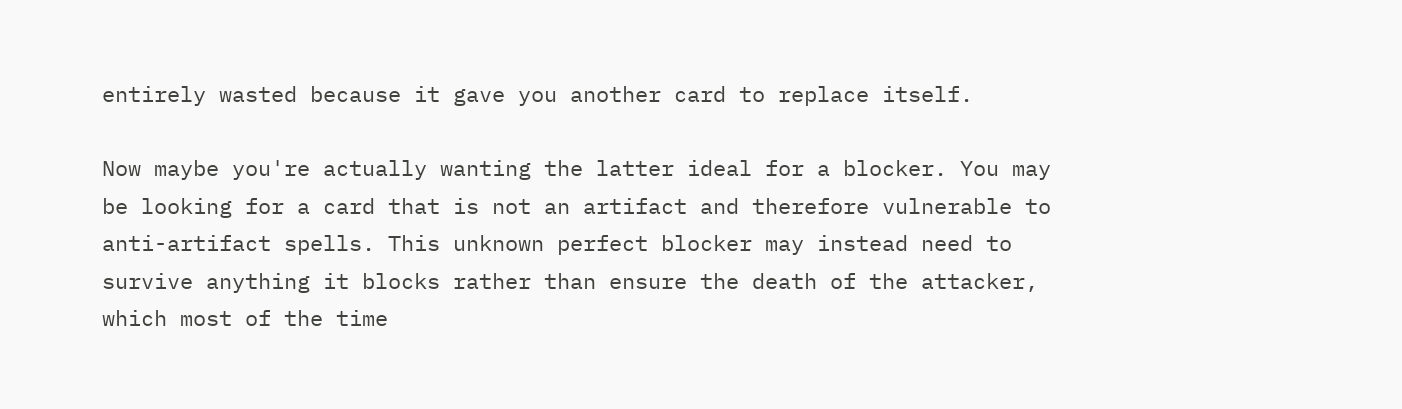entirely wasted because it gave you another card to replace itself.

Now maybe you're actually wanting the latter ideal for a blocker. You may be looking for a card that is not an artifact and therefore vulnerable to anti-artifact spells. This unknown perfect blocker may instead need to survive anything it blocks rather than ensure the death of the attacker, which most of the time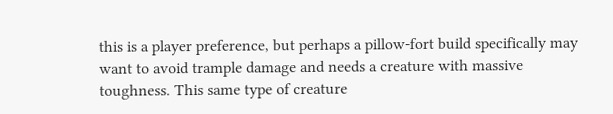this is a player preference, but perhaps a pillow-fort build specifically may want to avoid trample damage and needs a creature with massive toughness. This same type of creature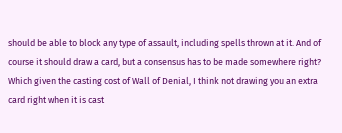should be able to block any type of assault, including spells thrown at it. And of course it should draw a card, but a consensus has to be made somewhere right? Which given the casting cost of Wall of Denial, I think not drawing you an extra card right when it is cast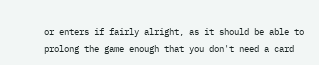or enters if fairly alright, as it should be able to prolong the game enough that you don't need a card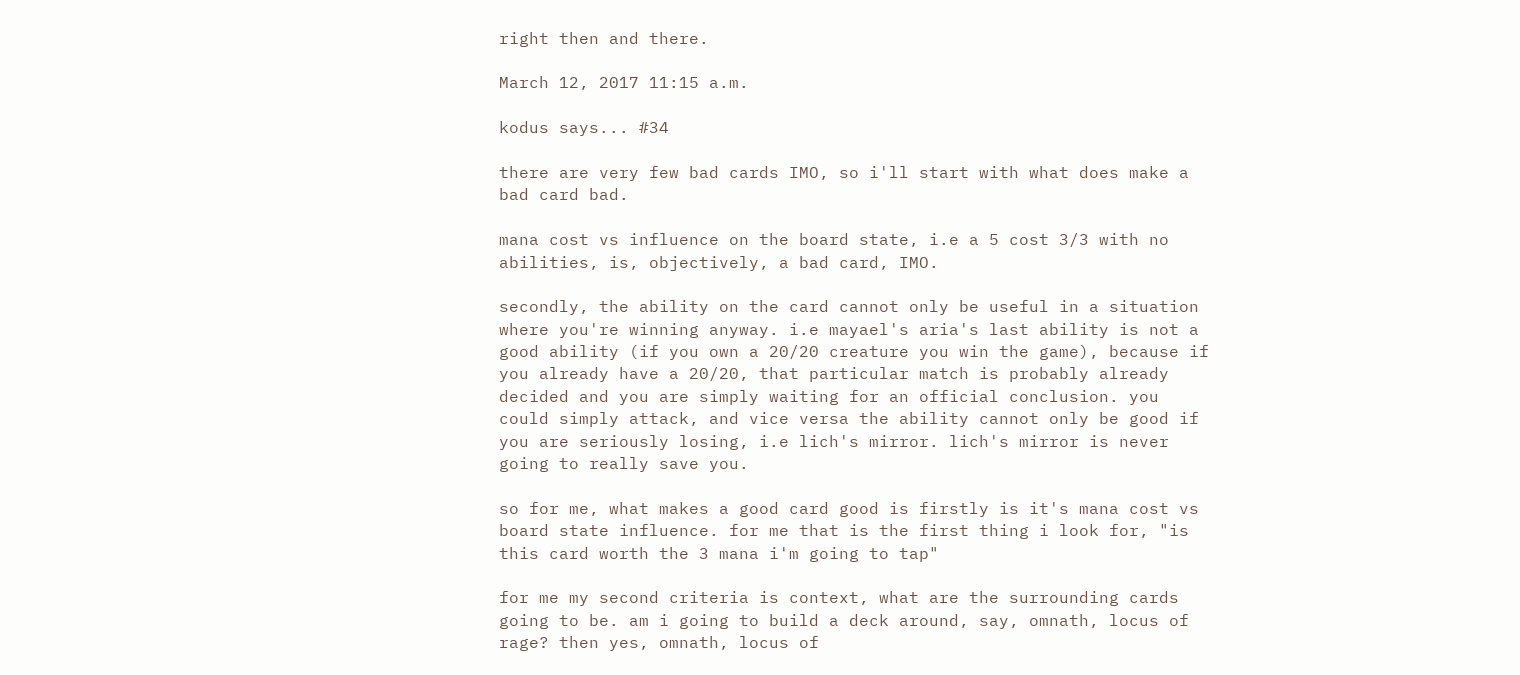right then and there.

March 12, 2017 11:15 a.m.

kodus says... #34

there are very few bad cards IMO, so i'll start with what does make a bad card bad.

mana cost vs influence on the board state, i.e a 5 cost 3/3 with no abilities, is, objectively, a bad card, IMO.

secondly, the ability on the card cannot only be useful in a situation where you're winning anyway. i.e mayael's aria's last ability is not a good ability (if you own a 20/20 creature you win the game), because if you already have a 20/20, that particular match is probably already decided and you are simply waiting for an official conclusion. you could simply attack, and vice versa the ability cannot only be good if you are seriously losing, i.e lich's mirror. lich's mirror is never going to really save you.

so for me, what makes a good card good is firstly is it's mana cost vs board state influence. for me that is the first thing i look for, "is this card worth the 3 mana i'm going to tap"

for me my second criteria is context, what are the surrounding cards going to be. am i going to build a deck around, say, omnath, locus of rage? then yes, omnath, locus of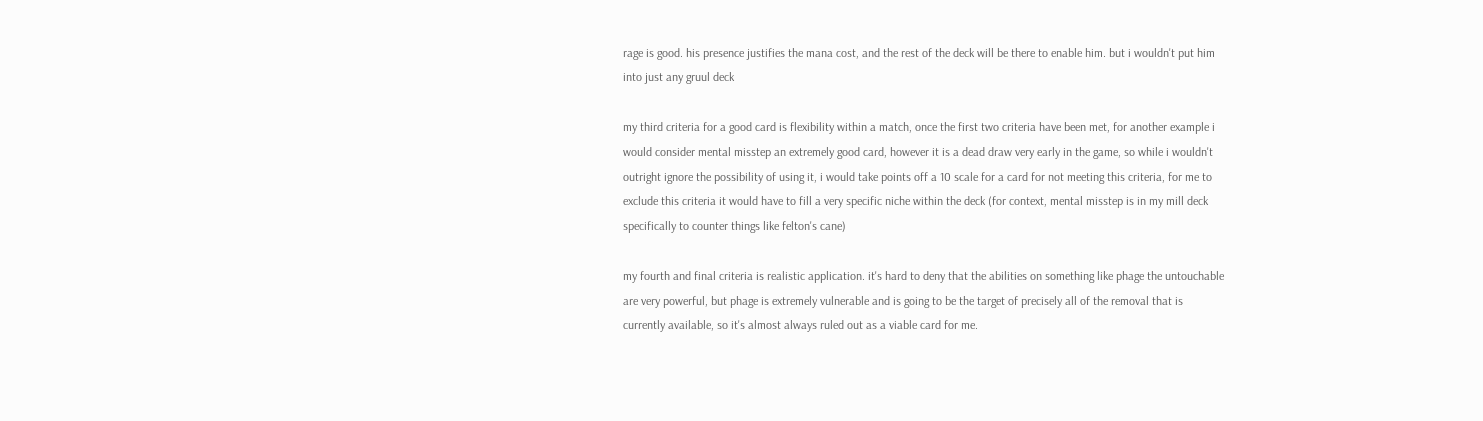rage is good. his presence justifies the mana cost, and the rest of the deck will be there to enable him. but i wouldn't put him into just any gruul deck

my third criteria for a good card is flexibility within a match, once the first two criteria have been met, for another example i would consider mental misstep an extremely good card, however it is a dead draw very early in the game, so while i wouldn't outright ignore the possibility of using it, i would take points off a 10 scale for a card for not meeting this criteria, for me to exclude this criteria it would have to fill a very specific niche within the deck (for context, mental misstep is in my mill deck specifically to counter things like felton's cane)

my fourth and final criteria is realistic application. it's hard to deny that the abilities on something like phage the untouchable are very powerful, but phage is extremely vulnerable and is going to be the target of precisely all of the removal that is currently available, so it's almost always ruled out as a viable card for me.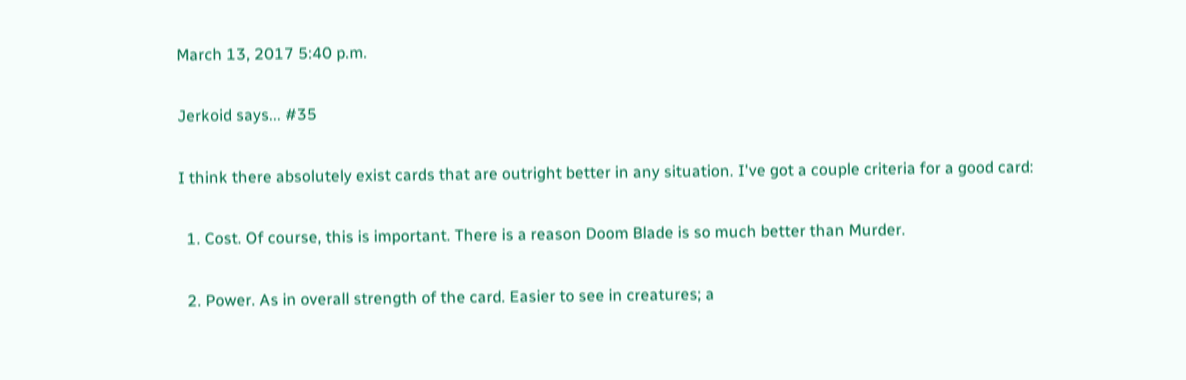March 13, 2017 5:40 p.m.

Jerkoid says... #35

I think there absolutely exist cards that are outright better in any situation. I've got a couple criteria for a good card:

  1. Cost. Of course, this is important. There is a reason Doom Blade is so much better than Murder.

  2. Power. As in overall strength of the card. Easier to see in creatures; a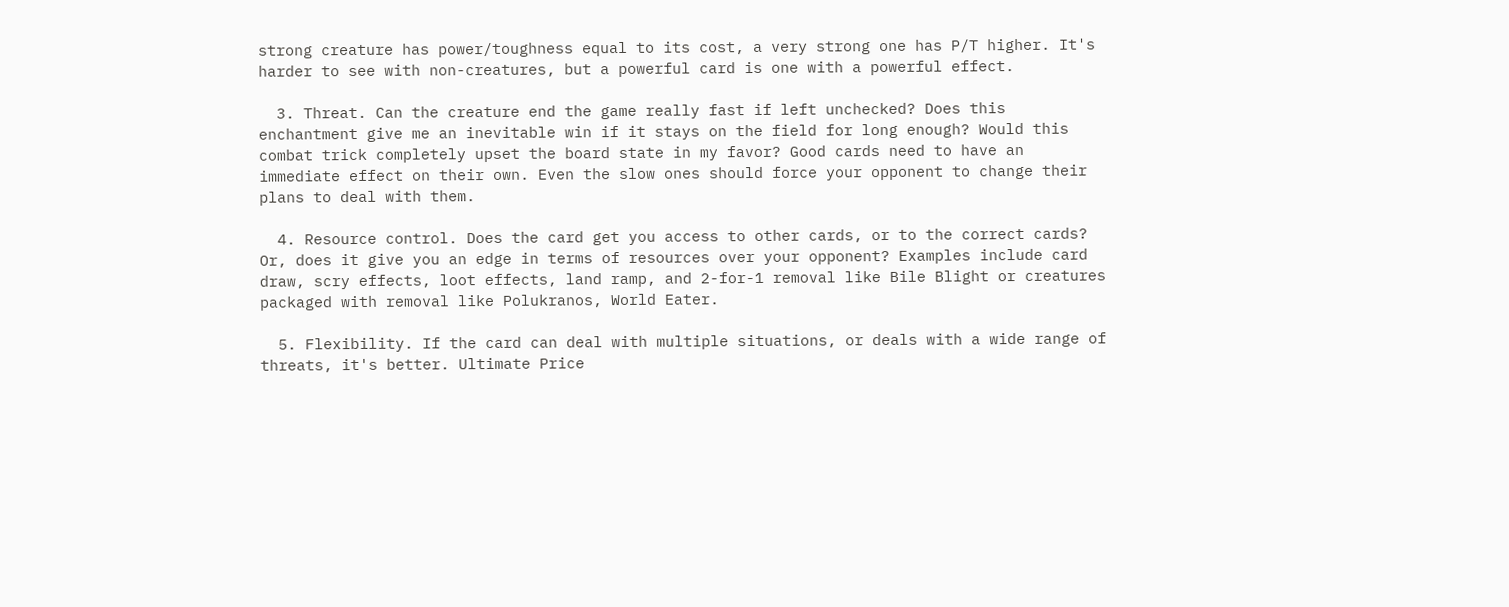strong creature has power/toughness equal to its cost, a very strong one has P/T higher. It's harder to see with non-creatures, but a powerful card is one with a powerful effect.

  3. Threat. Can the creature end the game really fast if left unchecked? Does this enchantment give me an inevitable win if it stays on the field for long enough? Would this combat trick completely upset the board state in my favor? Good cards need to have an immediate effect on their own. Even the slow ones should force your opponent to change their plans to deal with them.

  4. Resource control. Does the card get you access to other cards, or to the correct cards? Or, does it give you an edge in terms of resources over your opponent? Examples include card draw, scry effects, loot effects, land ramp, and 2-for-1 removal like Bile Blight or creatures packaged with removal like Polukranos, World Eater.

  5. Flexibility. If the card can deal with multiple situations, or deals with a wide range of threats, it's better. Ultimate Price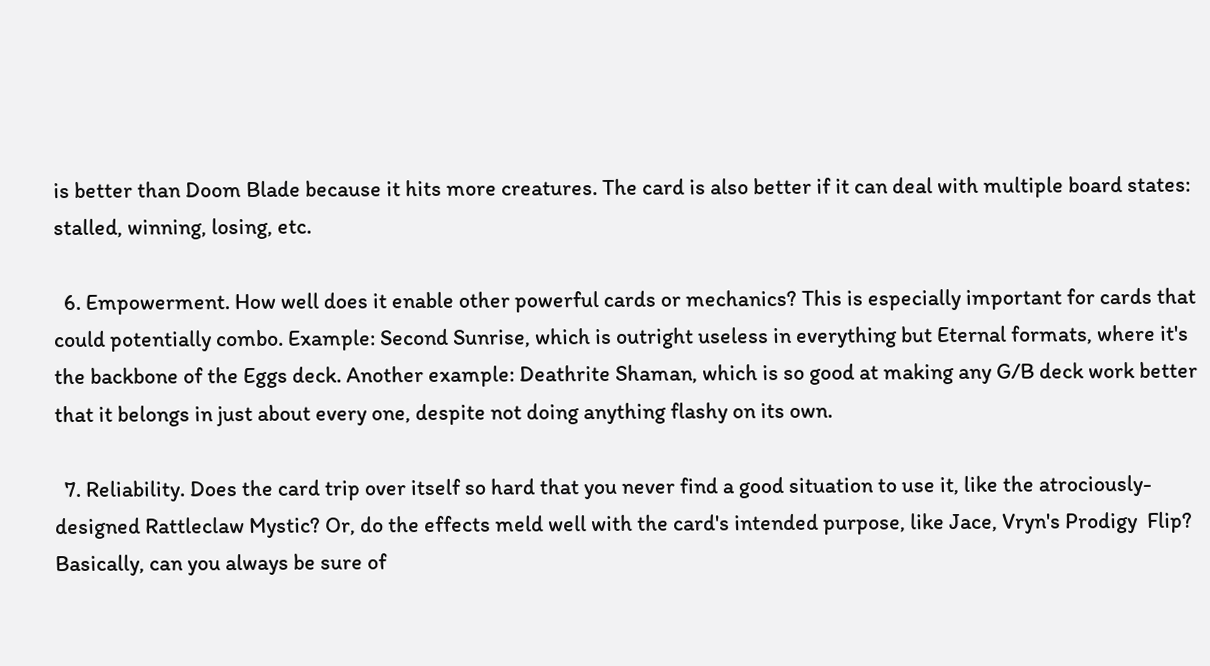is better than Doom Blade because it hits more creatures. The card is also better if it can deal with multiple board states: stalled, winning, losing, etc.

  6. Empowerment. How well does it enable other powerful cards or mechanics? This is especially important for cards that could potentially combo. Example: Second Sunrise, which is outright useless in everything but Eternal formats, where it's the backbone of the Eggs deck. Another example: Deathrite Shaman, which is so good at making any G/B deck work better that it belongs in just about every one, despite not doing anything flashy on its own.

  7. Reliability. Does the card trip over itself so hard that you never find a good situation to use it, like the atrociously-designed Rattleclaw Mystic? Or, do the effects meld well with the card's intended purpose, like Jace, Vryn's Prodigy  Flip? Basically, can you always be sure of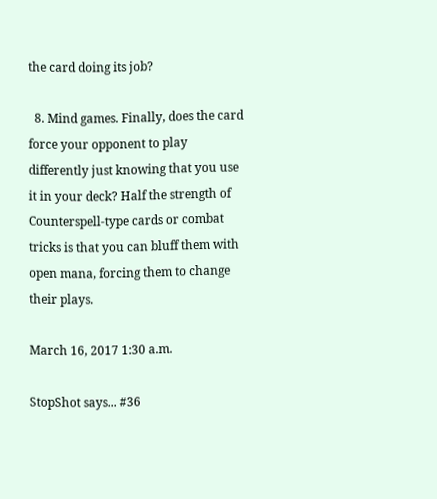the card doing its job?

  8. Mind games. Finally, does the card force your opponent to play differently just knowing that you use it in your deck? Half the strength of Counterspell-type cards or combat tricks is that you can bluff them with open mana, forcing them to change their plays.

March 16, 2017 1:30 a.m.

StopShot says... #36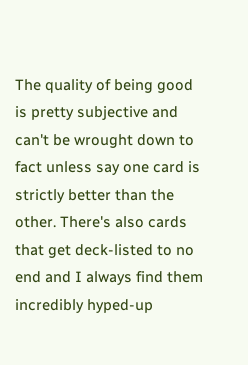The quality of being good is pretty subjective and can't be wrought down to fact unless say one card is strictly better than the other. There's also cards that get deck-listed to no end and I always find them incredibly hyped-up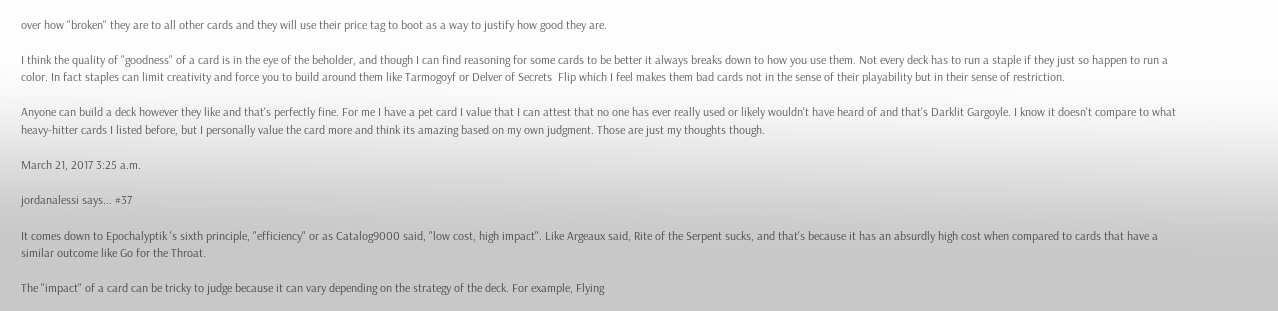over how "broken" they are to all other cards and they will use their price tag to boot as a way to justify how good they are.

I think the quality of "goodness" of a card is in the eye of the beholder, and though I can find reasoning for some cards to be better it always breaks down to how you use them. Not every deck has to run a staple if they just so happen to run a color. In fact staples can limit creativity and force you to build around them like Tarmogoyf or Delver of Secrets  Flip which I feel makes them bad cards not in the sense of their playability but in their sense of restriction.

Anyone can build a deck however they like and that's perfectly fine. For me I have a pet card I value that I can attest that no one has ever really used or likely wouldn't have heard of and that's Darklit Gargoyle. I know it doesn't compare to what heavy-hitter cards I listed before, but I personally value the card more and think its amazing based on my own judgment. Those are just my thoughts though.

March 21, 2017 3:25 a.m.

jordanalessi says... #37

It comes down to Epochalyptik 's sixth principle, "efficiency" or as Catalog9000 said, "low cost, high impact". Like Argeaux said, Rite of the Serpent sucks, and that's because it has an absurdly high cost when compared to cards that have a similar outcome like Go for the Throat.

The "impact" of a card can be tricky to judge because it can vary depending on the strategy of the deck. For example, Flying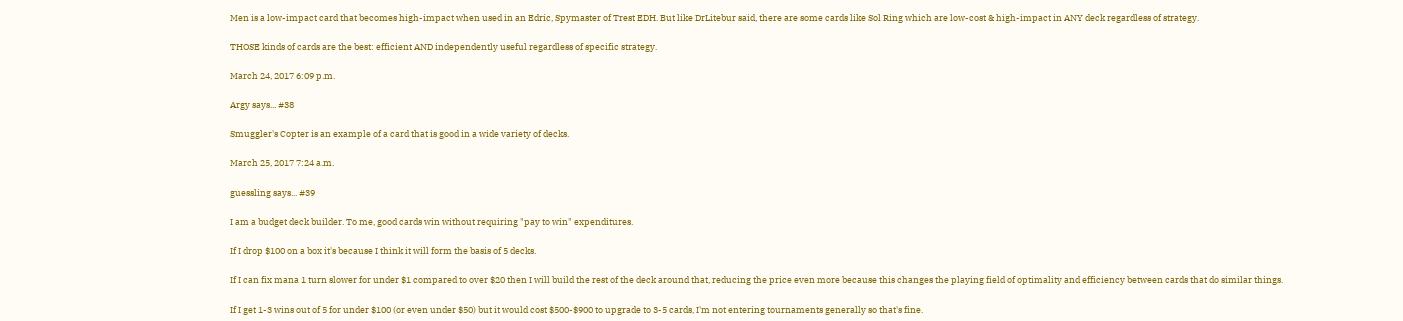Men is a low-impact card that becomes high-impact when used in an Edric, Spymaster of Trest EDH. But like DrLitebur said, there are some cards like Sol Ring which are low-cost & high-impact in ANY deck regardless of strategy.

THOSE kinds of cards are the best: efficient AND independently useful regardless of specific strategy.

March 24, 2017 6:09 p.m.

Argy says... #38

Smuggler's Copter is an example of a card that is good in a wide variety of decks.

March 25, 2017 7:24 a.m.

guessling says... #39

I am a budget deck builder. To me, good cards win without requiring "pay to win" expenditures.

If I drop $100 on a box it's because I think it will form the basis of 5 decks.

If I can fix mana 1 turn slower for under $1 compared to over $20 then I will build the rest of the deck around that, reducing the price even more because this changes the playing field of optimality and efficiency between cards that do similar things.

If I get 1-3 wins out of 5 for under $100 (or even under $50) but it would cost $500-$900 to upgrade to 3-5 cards, I'm not entering tournaments generally so that's fine.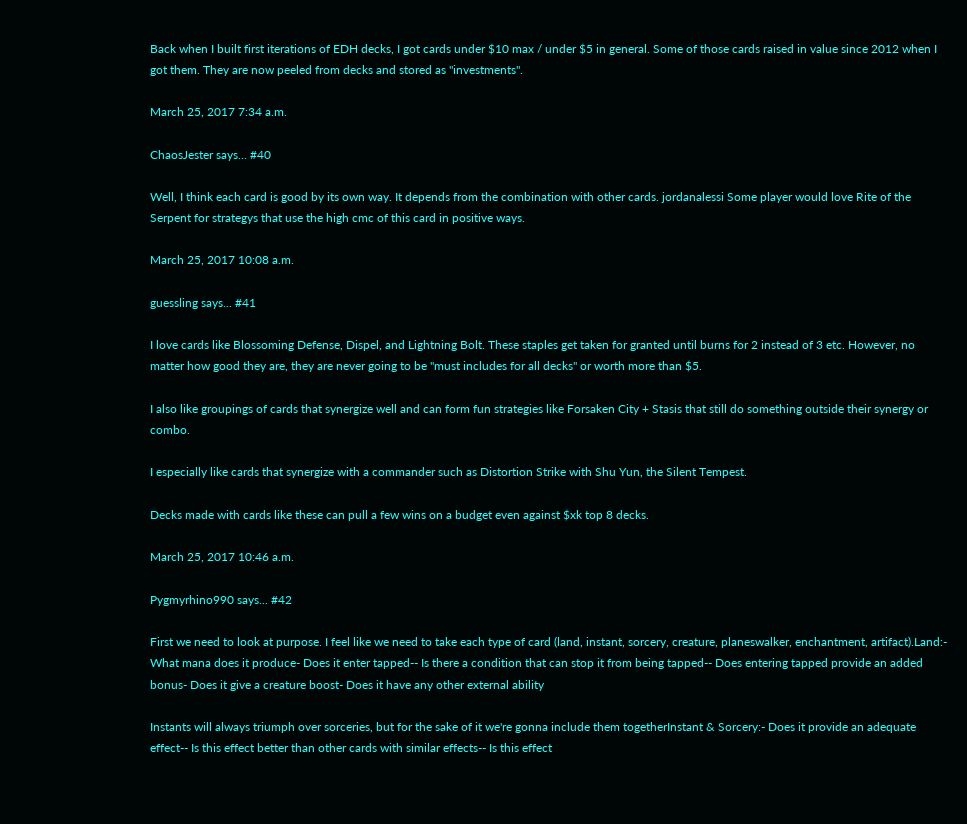Back when I built first iterations of EDH decks, I got cards under $10 max / under $5 in general. Some of those cards raised in value since 2012 when I got them. They are now peeled from decks and stored as "investments".

March 25, 2017 7:34 a.m.

ChaosJester says... #40

Well, I think each card is good by its own way. It depends from the combination with other cards. jordanalessi Some player would love Rite of the Serpent for strategys that use the high cmc of this card in positive ways.

March 25, 2017 10:08 a.m.

guessling says... #41

I love cards like Blossoming Defense, Dispel, and Lightning Bolt. These staples get taken for granted until burns for 2 instead of 3 etc. However, no matter how good they are, they are never going to be "must includes for all decks" or worth more than $5.

I also like groupings of cards that synergize well and can form fun strategies like Forsaken City + Stasis that still do something outside their synergy or combo.

I especially like cards that synergize with a commander such as Distortion Strike with Shu Yun, the Silent Tempest.

Decks made with cards like these can pull a few wins on a budget even against $xk top 8 decks.

March 25, 2017 10:46 a.m.

Pygmyrhino990 says... #42

First we need to look at purpose. I feel like we need to take each type of card (land, instant, sorcery, creature, planeswalker, enchantment, artifact).Land:- What mana does it produce- Does it enter tapped-- Is there a condition that can stop it from being tapped-- Does entering tapped provide an added bonus- Does it give a creature boost- Does it have any other external ability

Instants will always triumph over sorceries, but for the sake of it we're gonna include them togetherInstant & Sorcery:- Does it provide an adequate effect-- Is this effect better than other cards with similar effects-- Is this effect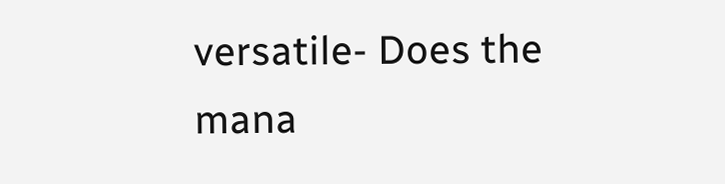versatile- Does the mana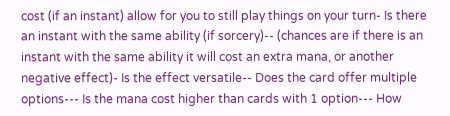cost (if an instant) allow for you to still play things on your turn- Is there an instant with the same ability (if sorcery)-- (chances are if there is an instant with the same ability it will cost an extra mana, or another negative effect)- Is the effect versatile-- Does the card offer multiple options--- Is the mana cost higher than cards with 1 option--- How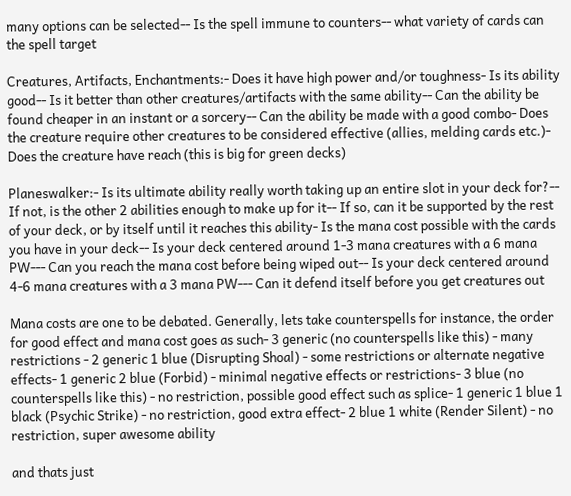many options can be selected-- Is the spell immune to counters-- what variety of cards can the spell target

Creatures, Artifacts, Enchantments:- Does it have high power and/or toughness- Is its ability good-- Is it better than other creatures/artifacts with the same ability-- Can the ability be found cheaper in an instant or a sorcery-- Can the ability be made with a good combo- Does the creature require other creatures to be considered effective (allies, melding cards etc.)- Does the creature have reach (this is big for green decks)

Planeswalker:- Is its ultimate ability really worth taking up an entire slot in your deck for?-- If not, is the other 2 abilities enough to make up for it-- If so, can it be supported by the rest of your deck, or by itself until it reaches this ability- Is the mana cost possible with the cards you have in your deck-- Is your deck centered around 1-3 mana creatures with a 6 mana PW--- Can you reach the mana cost before being wiped out-- Is your deck centered around 4-6 mana creatures with a 3 mana PW--- Can it defend itself before you get creatures out

Mana costs are one to be debated. Generally, lets take counterspells for instance, the order for good effect and mana cost goes as such- 3 generic (no counterspells like this) - many restrictions - 2 generic 1 blue (Disrupting Shoal) - some restrictions or alternate negative effects- 1 generic 2 blue (Forbid) - minimal negative effects or restrictions- 3 blue (no counterspells like this) - no restriction, possible good effect such as splice- 1 generic 1 blue 1 black (Psychic Strike) - no restriction, good extra effect- 2 blue 1 white (Render Silent) - no restriction, super awesome ability

and thats just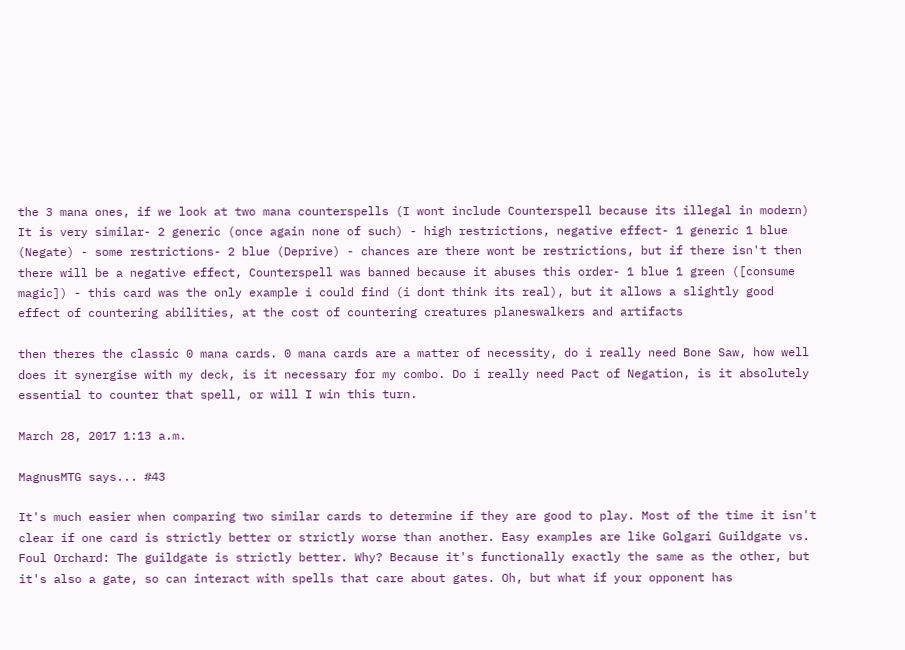the 3 mana ones, if we look at two mana counterspells (I wont include Counterspell because its illegal in modern) It is very similar- 2 generic (once again none of such) - high restrictions, negative effect- 1 generic 1 blue (Negate) - some restrictions- 2 blue (Deprive) - chances are there wont be restrictions, but if there isn't then there will be a negative effect, Counterspell was banned because it abuses this order- 1 blue 1 green ([consume magic]) - this card was the only example i could find (i dont think its real), but it allows a slightly good effect of countering abilities, at the cost of countering creatures planeswalkers and artifacts

then theres the classic 0 mana cards. 0 mana cards are a matter of necessity, do i really need Bone Saw, how well does it synergise with my deck, is it necessary for my combo. Do i really need Pact of Negation, is it absolutely essential to counter that spell, or will I win this turn.

March 28, 2017 1:13 a.m.

MagnusMTG says... #43

It's much easier when comparing two similar cards to determine if they are good to play. Most of the time it isn't clear if one card is strictly better or strictly worse than another. Easy examples are like Golgari Guildgate vs. Foul Orchard: The guildgate is strictly better. Why? Because it's functionally exactly the same as the other, but it's also a gate, so can interact with spells that care about gates. Oh, but what if your opponent has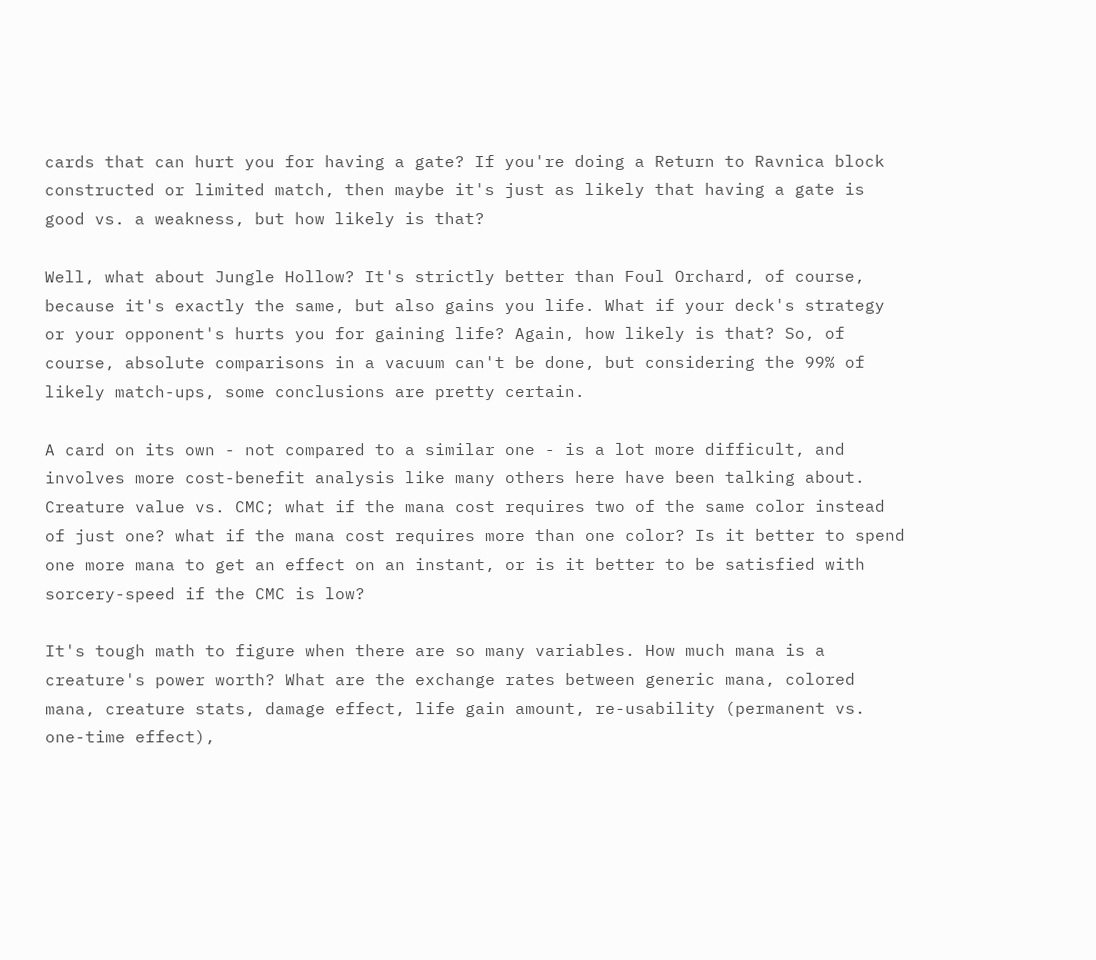cards that can hurt you for having a gate? If you're doing a Return to Ravnica block constructed or limited match, then maybe it's just as likely that having a gate is good vs. a weakness, but how likely is that?

Well, what about Jungle Hollow? It's strictly better than Foul Orchard, of course, because it's exactly the same, but also gains you life. What if your deck's strategy or your opponent's hurts you for gaining life? Again, how likely is that? So, of course, absolute comparisons in a vacuum can't be done, but considering the 99% of likely match-ups, some conclusions are pretty certain.

A card on its own - not compared to a similar one - is a lot more difficult, and involves more cost-benefit analysis like many others here have been talking about. Creature value vs. CMC; what if the mana cost requires two of the same color instead of just one? what if the mana cost requires more than one color? Is it better to spend one more mana to get an effect on an instant, or is it better to be satisfied with sorcery-speed if the CMC is low?

It's tough math to figure when there are so many variables. How much mana is a creature's power worth? What are the exchange rates between generic mana, colored mana, creature stats, damage effect, life gain amount, re-usability (permanent vs. one-time effect),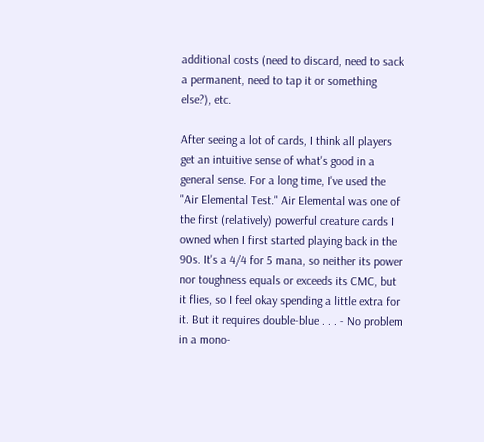additional costs (need to discard, need to sack a permanent, need to tap it or something else?), etc.

After seeing a lot of cards, I think all players get an intuitive sense of what's good in a general sense. For a long time, I've used the "Air Elemental Test." Air Elemental was one of the first (relatively) powerful creature cards I owned when I first started playing back in the 90s. It's a 4/4 for 5 mana, so neither its power nor toughness equals or exceeds its CMC, but it flies, so I feel okay spending a little extra for it. But it requires double-blue . . . - No problem in a mono-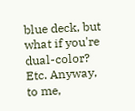blue deck, but what if you're dual-color? Etc. Anyway, to me,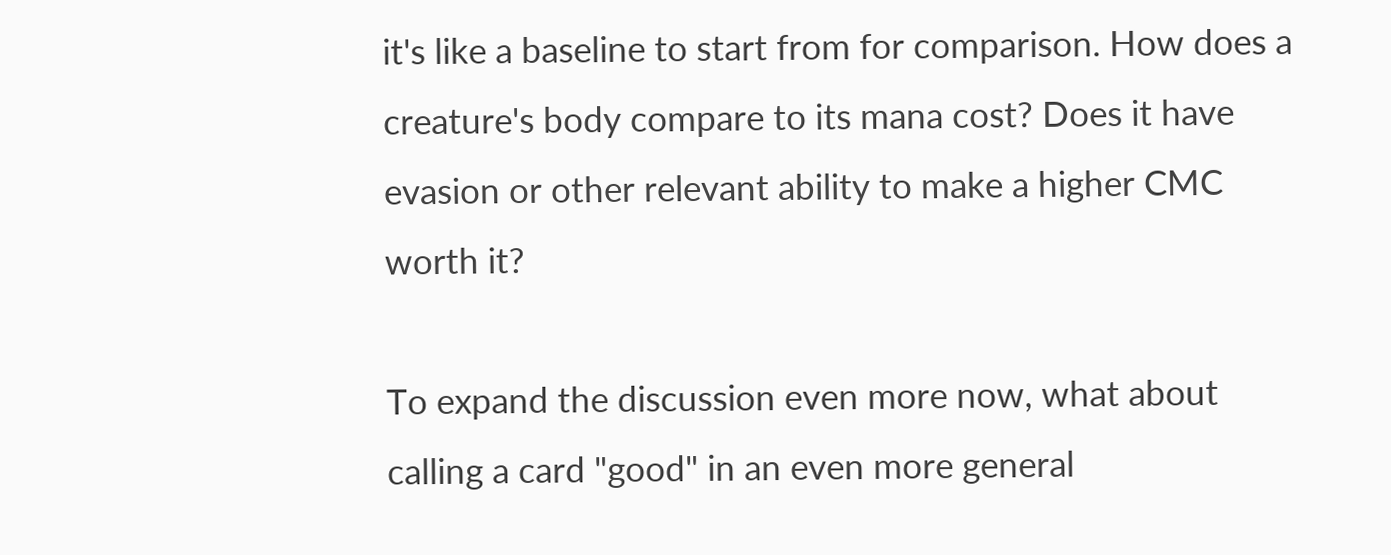it's like a baseline to start from for comparison. How does a creature's body compare to its mana cost? Does it have evasion or other relevant ability to make a higher CMC worth it?

To expand the discussion even more now, what about calling a card "good" in an even more general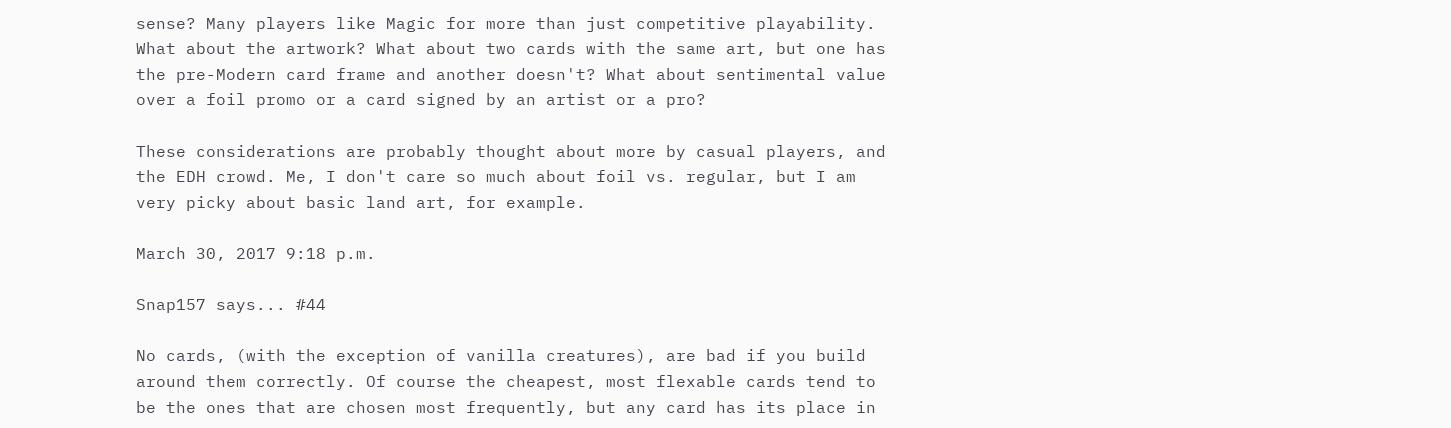sense? Many players like Magic for more than just competitive playability. What about the artwork? What about two cards with the same art, but one has the pre-Modern card frame and another doesn't? What about sentimental value over a foil promo or a card signed by an artist or a pro?

These considerations are probably thought about more by casual players, and the EDH crowd. Me, I don't care so much about foil vs. regular, but I am very picky about basic land art, for example.

March 30, 2017 9:18 p.m.

Snap157 says... #44

No cards, (with the exception of vanilla creatures), are bad if you build around them correctly. Of course the cheapest, most flexable cards tend to be the ones that are chosen most frequently, but any card has its place in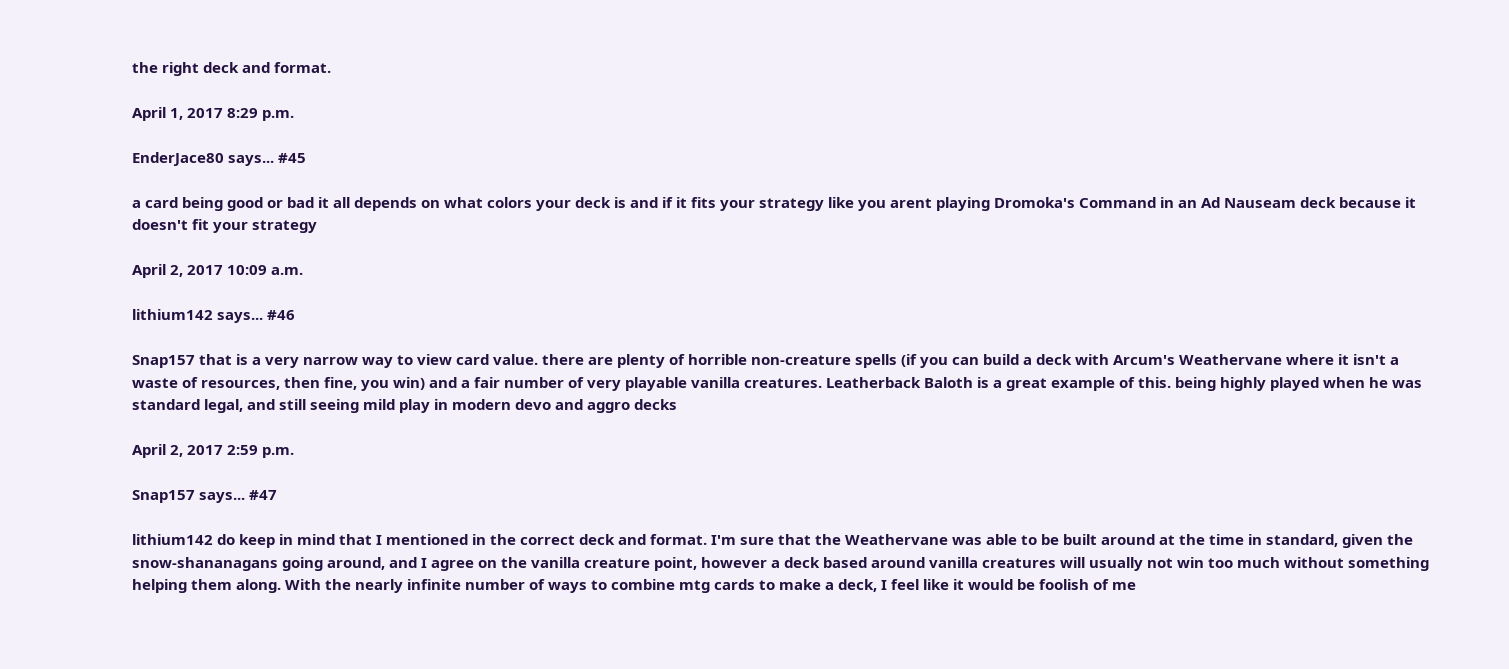the right deck and format.

April 1, 2017 8:29 p.m.

EnderJace80 says... #45

a card being good or bad it all depends on what colors your deck is and if it fits your strategy like you arent playing Dromoka's Command in an Ad Nauseam deck because it doesn't fit your strategy

April 2, 2017 10:09 a.m.

lithium142 says... #46

Snap157 that is a very narrow way to view card value. there are plenty of horrible non-creature spells (if you can build a deck with Arcum's Weathervane where it isn't a waste of resources, then fine, you win) and a fair number of very playable vanilla creatures. Leatherback Baloth is a great example of this. being highly played when he was standard legal, and still seeing mild play in modern devo and aggro decks

April 2, 2017 2:59 p.m.

Snap157 says... #47

lithium142 do keep in mind that I mentioned in the correct deck and format. I'm sure that the Weathervane was able to be built around at the time in standard, given the snow-shananagans going around, and I agree on the vanilla creature point, however a deck based around vanilla creatures will usually not win too much without something helping them along. With the nearly infinite number of ways to combine mtg cards to make a deck, I feel like it would be foolish of me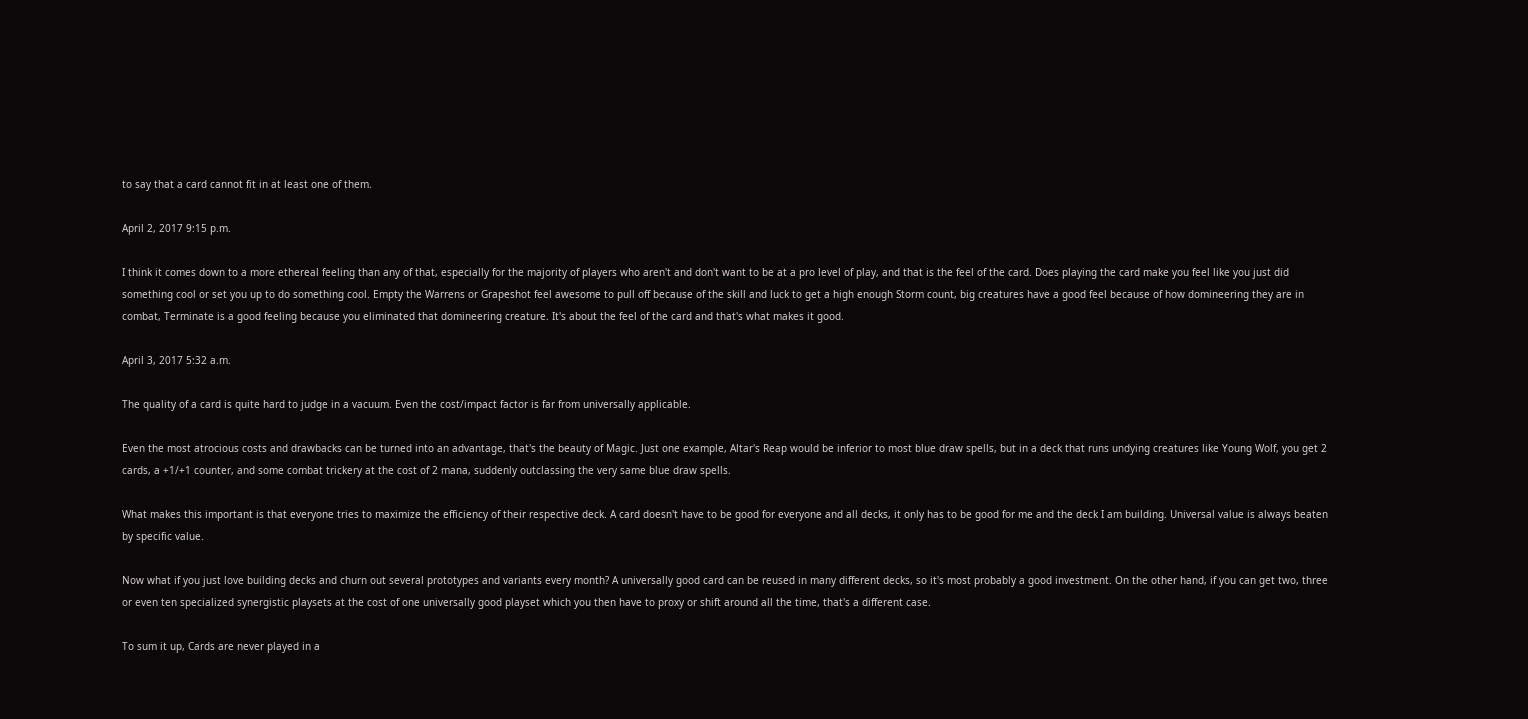to say that a card cannot fit in at least one of them.

April 2, 2017 9:15 p.m.

I think it comes down to a more ethereal feeling than any of that, especially for the majority of players who aren't and don't want to be at a pro level of play, and that is the feel of the card. Does playing the card make you feel like you just did something cool or set you up to do something cool. Empty the Warrens or Grapeshot feel awesome to pull off because of the skill and luck to get a high enough Storm count, big creatures have a good feel because of how domineering they are in combat, Terminate is a good feeling because you eliminated that domineering creature. It's about the feel of the card and that's what makes it good.

April 3, 2017 5:32 a.m.

The quality of a card is quite hard to judge in a vacuum. Even the cost/impact factor is far from universally applicable.

Even the most atrocious costs and drawbacks can be turned into an advantage, that's the beauty of Magic. Just one example, Altar's Reap would be inferior to most blue draw spells, but in a deck that runs undying creatures like Young Wolf, you get 2 cards, a +1/+1 counter, and some combat trickery at the cost of 2 mana, suddenly outclassing the very same blue draw spells.

What makes this important is that everyone tries to maximize the efficiency of their respective deck. A card doesn't have to be good for everyone and all decks, it only has to be good for me and the deck I am building. Universal value is always beaten by specific value.

Now what if you just love building decks and churn out several prototypes and variants every month? A universally good card can be reused in many different decks, so it's most probably a good investment. On the other hand, if you can get two, three or even ten specialized synergistic playsets at the cost of one universally good playset which you then have to proxy or shift around all the time, that's a different case.

To sum it up, Cards are never played in a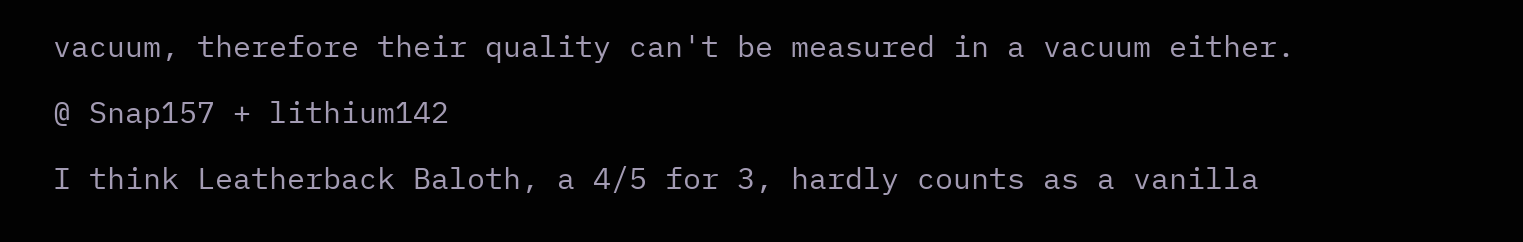vacuum, therefore their quality can't be measured in a vacuum either.

@ Snap157 + lithium142

I think Leatherback Baloth, a 4/5 for 3, hardly counts as a vanilla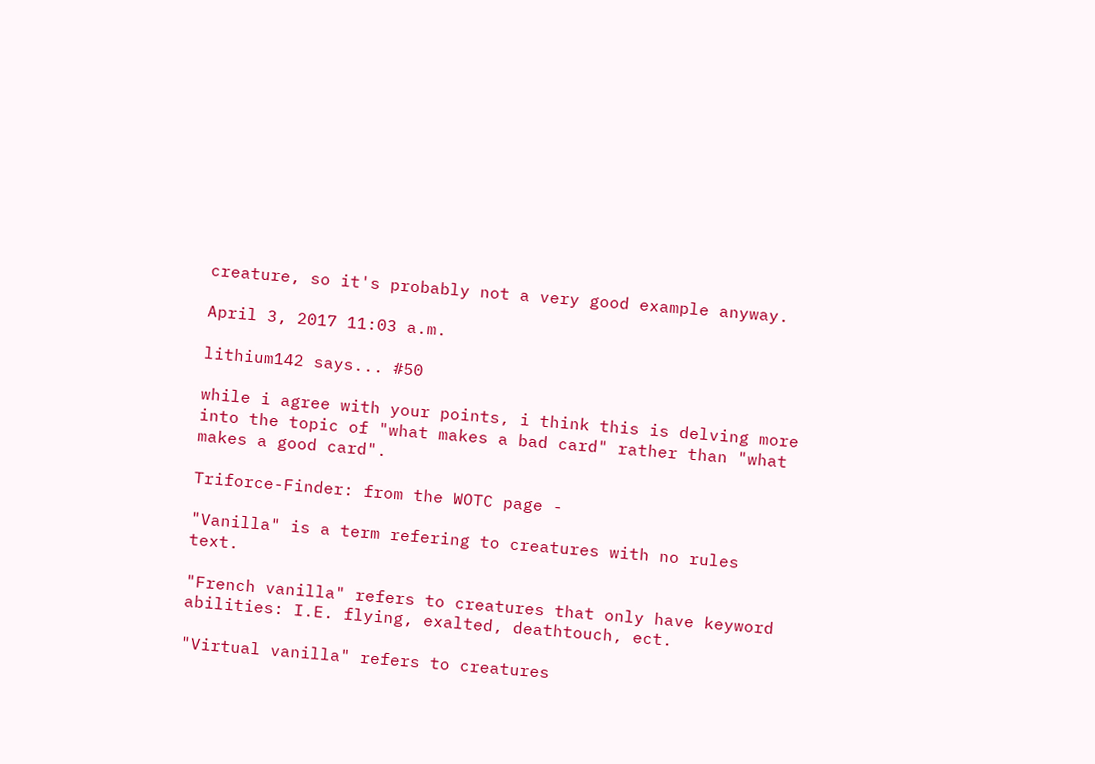creature, so it's probably not a very good example anyway.

April 3, 2017 11:03 a.m.

lithium142 says... #50

while i agree with your points, i think this is delving more into the topic of "what makes a bad card" rather than "what makes a good card".

Triforce-Finder: from the WOTC page -

"Vanilla" is a term refering to creatures with no rules text.

"French vanilla" refers to creatures that only have keyword abilities: I.E. flying, exalted, deathtouch, ect.

"Virtual vanilla" refers to creatures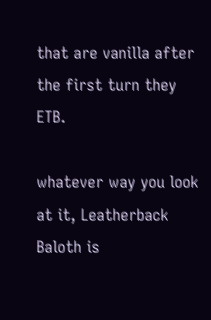that are vanilla after the first turn they ETB.

whatever way you look at it, Leatherback Baloth is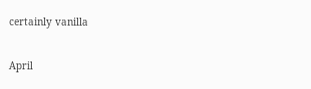certainly vanilla

April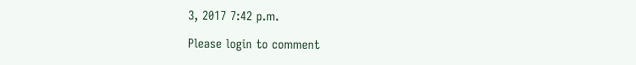3, 2017 7:42 p.m.

Please login to comment